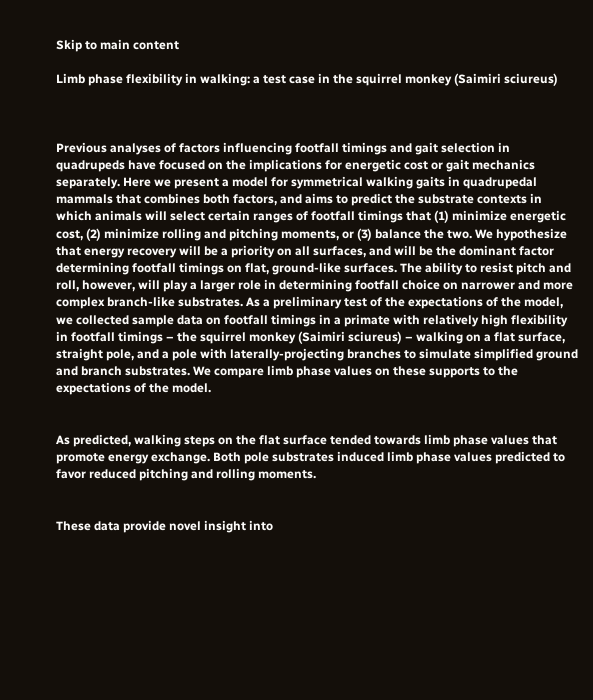Skip to main content

Limb phase flexibility in walking: a test case in the squirrel monkey (Saimiri sciureus)



Previous analyses of factors influencing footfall timings and gait selection in quadrupeds have focused on the implications for energetic cost or gait mechanics separately. Here we present a model for symmetrical walking gaits in quadrupedal mammals that combines both factors, and aims to predict the substrate contexts in which animals will select certain ranges of footfall timings that (1) minimize energetic cost, (2) minimize rolling and pitching moments, or (3) balance the two. We hypothesize that energy recovery will be a priority on all surfaces, and will be the dominant factor determining footfall timings on flat, ground-like surfaces. The ability to resist pitch and roll, however, will play a larger role in determining footfall choice on narrower and more complex branch-like substrates. As a preliminary test of the expectations of the model, we collected sample data on footfall timings in a primate with relatively high flexibility in footfall timings – the squirrel monkey (Saimiri sciureus) – walking on a flat surface, straight pole, and a pole with laterally-projecting branches to simulate simplified ground and branch substrates. We compare limb phase values on these supports to the expectations of the model.


As predicted, walking steps on the flat surface tended towards limb phase values that promote energy exchange. Both pole substrates induced limb phase values predicted to favor reduced pitching and rolling moments.


These data provide novel insight into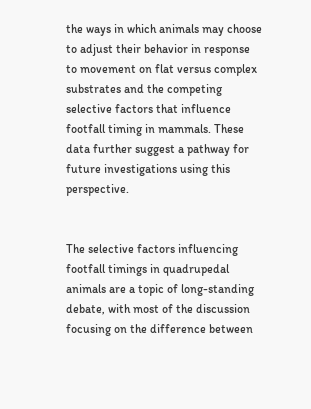the ways in which animals may choose to adjust their behavior in response to movement on flat versus complex substrates and the competing selective factors that influence footfall timing in mammals. These data further suggest a pathway for future investigations using this perspective.


The selective factors influencing footfall timings in quadrupedal animals are a topic of long-standing debate, with most of the discussion focusing on the difference between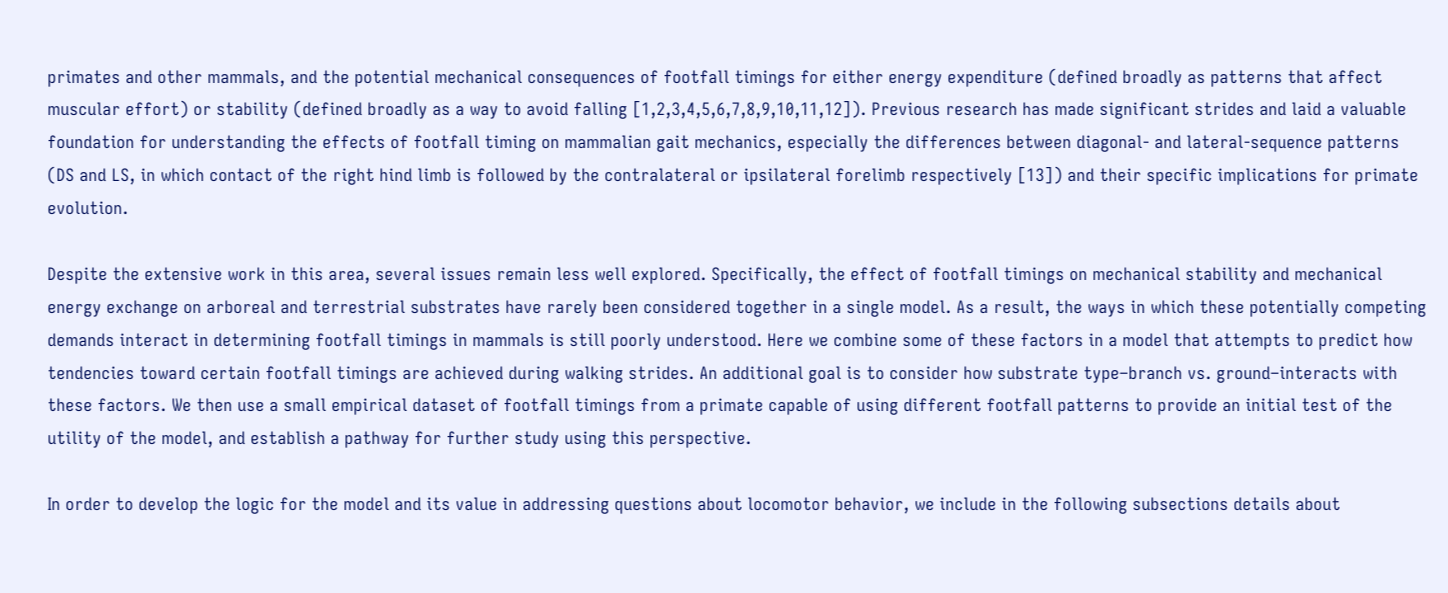primates and other mammals, and the potential mechanical consequences of footfall timings for either energy expenditure (defined broadly as patterns that affect muscular effort) or stability (defined broadly as a way to avoid falling [1,2,3,4,5,6,7,8,9,10,11,12]). Previous research has made significant strides and laid a valuable foundation for understanding the effects of footfall timing on mammalian gait mechanics, especially the differences between diagonal- and lateral-sequence patterns (DS and LS, in which contact of the right hind limb is followed by the contralateral or ipsilateral forelimb respectively [13]) and their specific implications for primate evolution.

Despite the extensive work in this area, several issues remain less well explored. Specifically, the effect of footfall timings on mechanical stability and mechanical energy exchange on arboreal and terrestrial substrates have rarely been considered together in a single model. As a result, the ways in which these potentially competing demands interact in determining footfall timings in mammals is still poorly understood. Here we combine some of these factors in a model that attempts to predict how tendencies toward certain footfall timings are achieved during walking strides. An additional goal is to consider how substrate type–branch vs. ground–interacts with these factors. We then use a small empirical dataset of footfall timings from a primate capable of using different footfall patterns to provide an initial test of the utility of the model, and establish a pathway for further study using this perspective.

In order to develop the logic for the model and its value in addressing questions about locomotor behavior, we include in the following subsections details about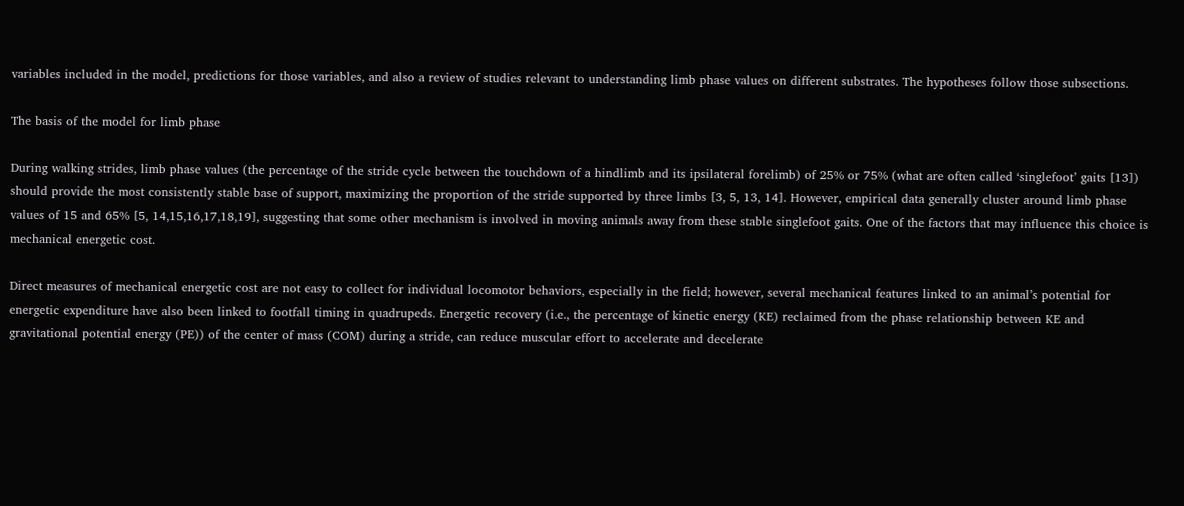variables included in the model, predictions for those variables, and also a review of studies relevant to understanding limb phase values on different substrates. The hypotheses follow those subsections.

The basis of the model for limb phase

During walking strides, limb phase values (the percentage of the stride cycle between the touchdown of a hindlimb and its ipsilateral forelimb) of 25% or 75% (what are often called ‘singlefoot’ gaits [13]) should provide the most consistently stable base of support, maximizing the proportion of the stride supported by three limbs [3, 5, 13, 14]. However, empirical data generally cluster around limb phase values of 15 and 65% [5, 14,15,16,17,18,19], suggesting that some other mechanism is involved in moving animals away from these stable singlefoot gaits. One of the factors that may influence this choice is mechanical energetic cost.

Direct measures of mechanical energetic cost are not easy to collect for individual locomotor behaviors, especially in the field; however, several mechanical features linked to an animal’s potential for energetic expenditure have also been linked to footfall timing in quadrupeds. Energetic recovery (i.e., the percentage of kinetic energy (KE) reclaimed from the phase relationship between KE and gravitational potential energy (PE)) of the center of mass (COM) during a stride, can reduce muscular effort to accelerate and decelerate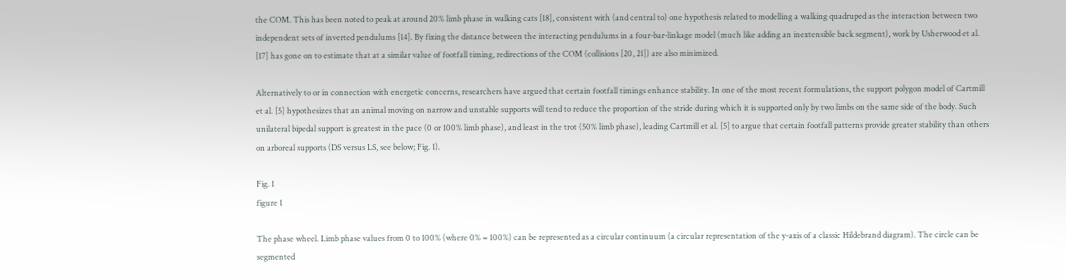the COM. This has been noted to peak at around 20% limb phase in walking cats [18], consistent with (and central to) one hypothesis related to modelling a walking quadruped as the interaction between two independent sets of inverted pendulums [14]. By fixing the distance between the interacting pendulums in a four-bar-linkage model (much like adding an inextensible back segment), work by Usherwood et al. [17] has gone on to estimate that at a similar value of footfall timing, redirections of the COM (collisions [20, 21]) are also minimized.

Alternatively to or in connection with energetic concerns, researchers have argued that certain footfall timings enhance stability. In one of the most recent formulations, the support polygon model of Cartmill et al. [5] hypothesizes that an animal moving on narrow and unstable supports will tend to reduce the proportion of the stride during which it is supported only by two limbs on the same side of the body. Such unilateral bipedal support is greatest in the pace (0 or 100% limb phase), and least in the trot (50% limb phase), leading Cartmill et al. [5] to argue that certain footfall patterns provide greater stability than others on arboreal supports (DS versus LS, see below; Fig. 1).

Fig. 1
figure 1

The phase wheel. Limb phase values from 0 to 100% (where 0% = 100%) can be represented as a circular continuum (a circular representation of the y-axis of a classic Hildebrand diagram). The circle can be segmented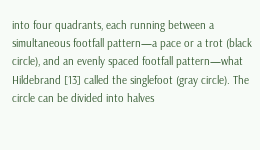into four quadrants, each running between a simultaneous footfall pattern—a pace or a trot (black circle), and an evenly spaced footfall pattern—what Hildebrand [13] called the singlefoot (gray circle). The circle can be divided into halves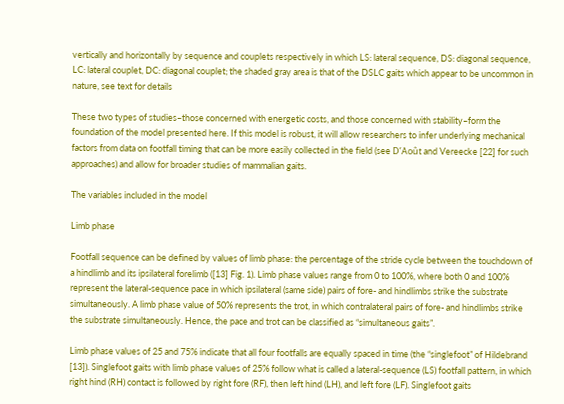vertically and horizontally by sequence and couplets respectively in which LS: lateral sequence, DS: diagonal sequence, LC: lateral couplet, DC: diagonal couplet; the shaded gray area is that of the DSLC gaits which appear to be uncommon in nature, see text for details

These two types of studies–those concerned with energetic costs, and those concerned with stability–form the foundation of the model presented here. If this model is robust, it will allow researchers to infer underlying mechanical factors from data on footfall timing that can be more easily collected in the field (see D’Août and Vereecke [22] for such approaches) and allow for broader studies of mammalian gaits.

The variables included in the model

Limb phase

Footfall sequence can be defined by values of limb phase: the percentage of the stride cycle between the touchdown of a hindlimb and its ipsilateral forelimb ([13] Fig. 1). Limb phase values range from 0 to 100%, where both 0 and 100% represent the lateral-sequence pace in which ipsilateral (same side) pairs of fore- and hindlimbs strike the substrate simultaneously. A limb phase value of 50% represents the trot, in which contralateral pairs of fore- and hindlimbs strike the substrate simultaneously. Hence, the pace and trot can be classified as “simultaneous gaits”.

Limb phase values of 25 and 75% indicate that all four footfalls are equally spaced in time (the “singlefoot” of Hildebrand [13]). Singlefoot gaits with limb phase values of 25% follow what is called a lateral-sequence (LS) footfall pattern, in which right hind (RH) contact is followed by right fore (RF), then left hind (LH), and left fore (LF). Singlefoot gaits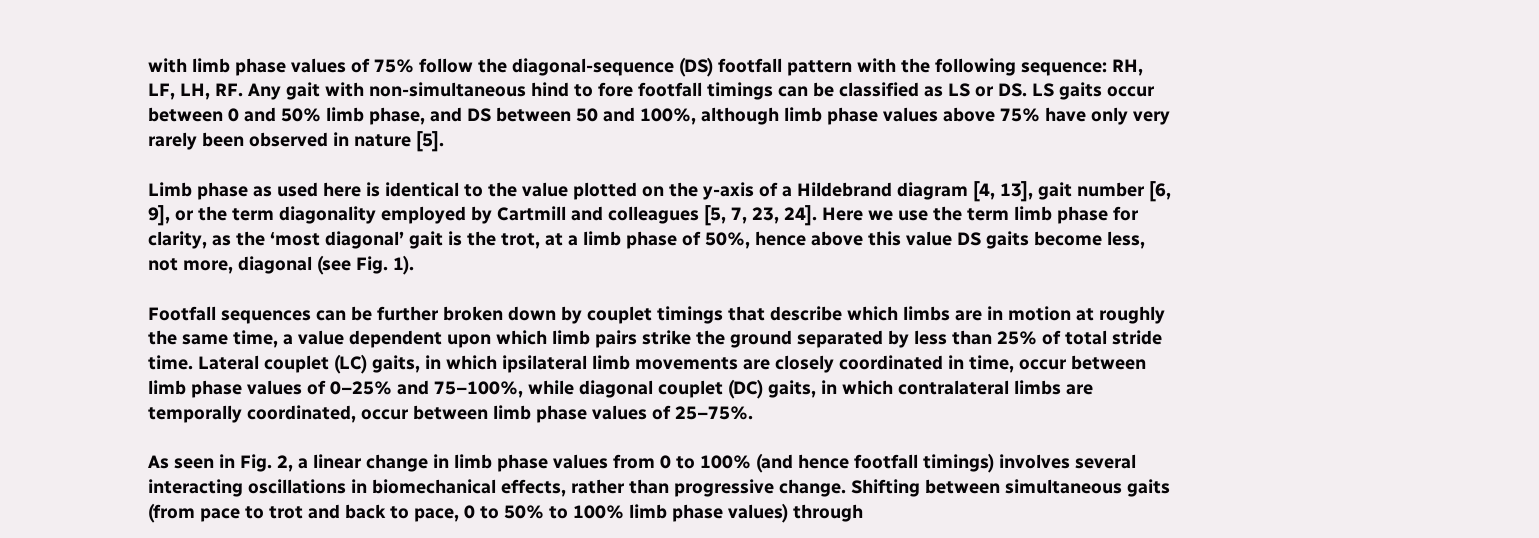with limb phase values of 75% follow the diagonal-sequence (DS) footfall pattern with the following sequence: RH, LF, LH, RF. Any gait with non-simultaneous hind to fore footfall timings can be classified as LS or DS. LS gaits occur between 0 and 50% limb phase, and DS between 50 and 100%, although limb phase values above 75% have only very rarely been observed in nature [5].

Limb phase as used here is identical to the value plotted on the y-axis of a Hildebrand diagram [4, 13], gait number [6, 9], or the term diagonality employed by Cartmill and colleagues [5, 7, 23, 24]. Here we use the term limb phase for clarity, as the ‘most diagonal’ gait is the trot, at a limb phase of 50%, hence above this value DS gaits become less, not more, diagonal (see Fig. 1).

Footfall sequences can be further broken down by couplet timings that describe which limbs are in motion at roughly the same time, a value dependent upon which limb pairs strike the ground separated by less than 25% of total stride time. Lateral couplet (LC) gaits, in which ipsilateral limb movements are closely coordinated in time, occur between limb phase values of 0–25% and 75–100%, while diagonal couplet (DC) gaits, in which contralateral limbs are temporally coordinated, occur between limb phase values of 25–75%.

As seen in Fig. 2, a linear change in limb phase values from 0 to 100% (and hence footfall timings) involves several interacting oscillations in biomechanical effects, rather than progressive change. Shifting between simultaneous gaits (from pace to trot and back to pace, 0 to 50% to 100% limb phase values) through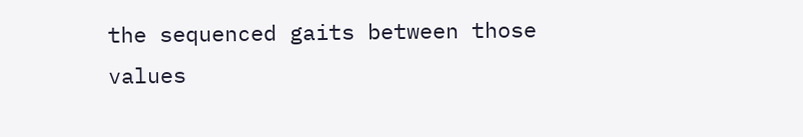the sequenced gaits between those values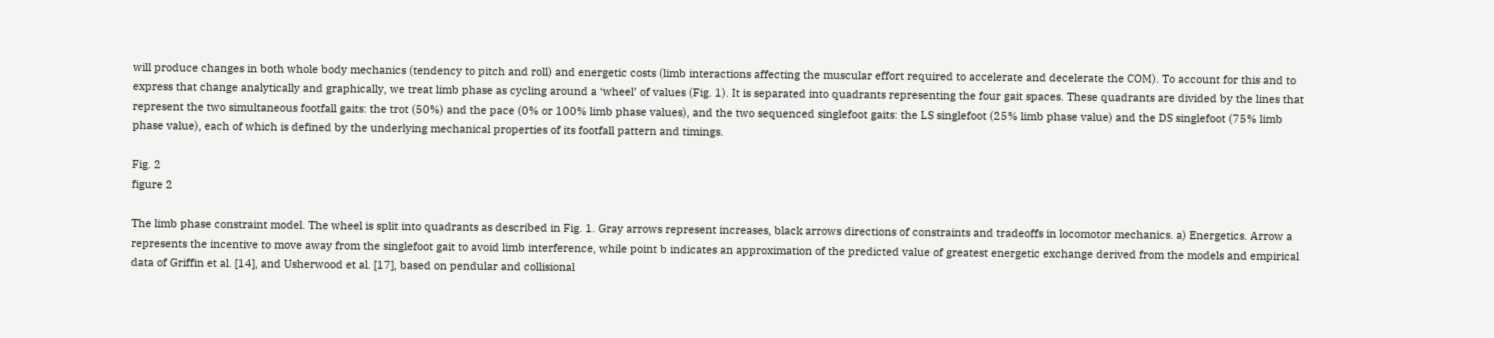will produce changes in both whole body mechanics (tendency to pitch and roll) and energetic costs (limb interactions affecting the muscular effort required to accelerate and decelerate the COM). To account for this and to express that change analytically and graphically, we treat limb phase as cycling around a ‘wheel’ of values (Fig. 1). It is separated into quadrants representing the four gait spaces. These quadrants are divided by the lines that represent the two simultaneous footfall gaits: the trot (50%) and the pace (0% or 100% limb phase values), and the two sequenced singlefoot gaits: the LS singlefoot (25% limb phase value) and the DS singlefoot (75% limb phase value), each of which is defined by the underlying mechanical properties of its footfall pattern and timings.

Fig. 2
figure 2

The limb phase constraint model. The wheel is split into quadrants as described in Fig. 1. Gray arrows represent increases, black arrows directions of constraints and tradeoffs in locomotor mechanics. a) Energetics. Arrow a represents the incentive to move away from the singlefoot gait to avoid limb interference, while point b indicates an approximation of the predicted value of greatest energetic exchange derived from the models and empirical data of Griffin et al. [14], and Usherwood et al. [17], based on pendular and collisional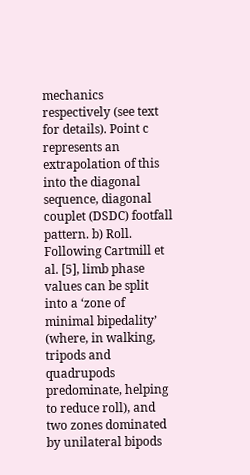mechanics respectively (see text for details). Point c represents an extrapolation of this into the diagonal sequence, diagonal couplet (DSDC) footfall pattern. b) Roll. Following Cartmill et al. [5], limb phase values can be split into a ‘zone of minimal bipedality’ (where, in walking, tripods and quadrupods predominate, helping to reduce roll), and two zones dominated by unilateral bipods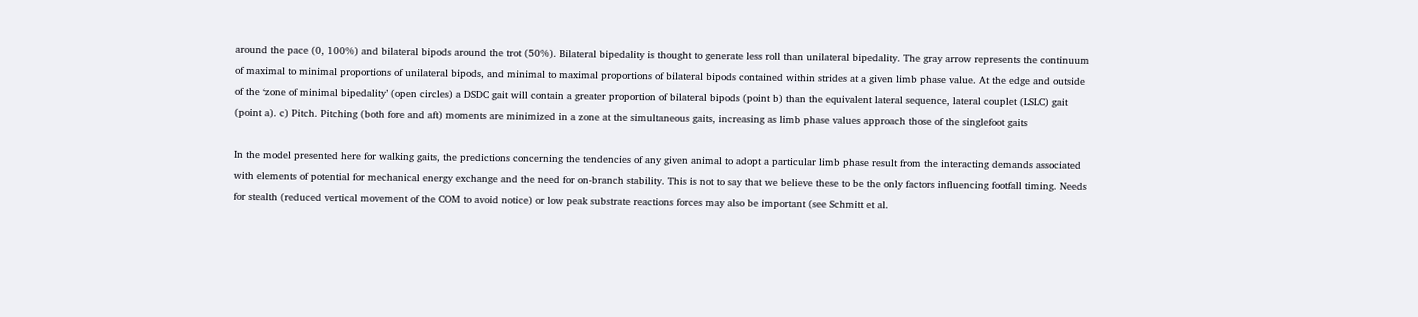around the pace (0, 100%) and bilateral bipods around the trot (50%). Bilateral bipedality is thought to generate less roll than unilateral bipedality. The gray arrow represents the continuum of maximal to minimal proportions of unilateral bipods, and minimal to maximal proportions of bilateral bipods contained within strides at a given limb phase value. At the edge and outside of the ‘zone of minimal bipedality’ (open circles) a DSDC gait will contain a greater proportion of bilateral bipods (point b) than the equivalent lateral sequence, lateral couplet (LSLC) gait (point a). c) Pitch. Pitching (both fore and aft) moments are minimized in a zone at the simultaneous gaits, increasing as limb phase values approach those of the singlefoot gaits

In the model presented here for walking gaits, the predictions concerning the tendencies of any given animal to adopt a particular limb phase result from the interacting demands associated with elements of potential for mechanical energy exchange and the need for on-branch stability. This is not to say that we believe these to be the only factors influencing footfall timing. Needs for stealth (reduced vertical movement of the COM to avoid notice) or low peak substrate reactions forces may also be important (see Schmitt et al.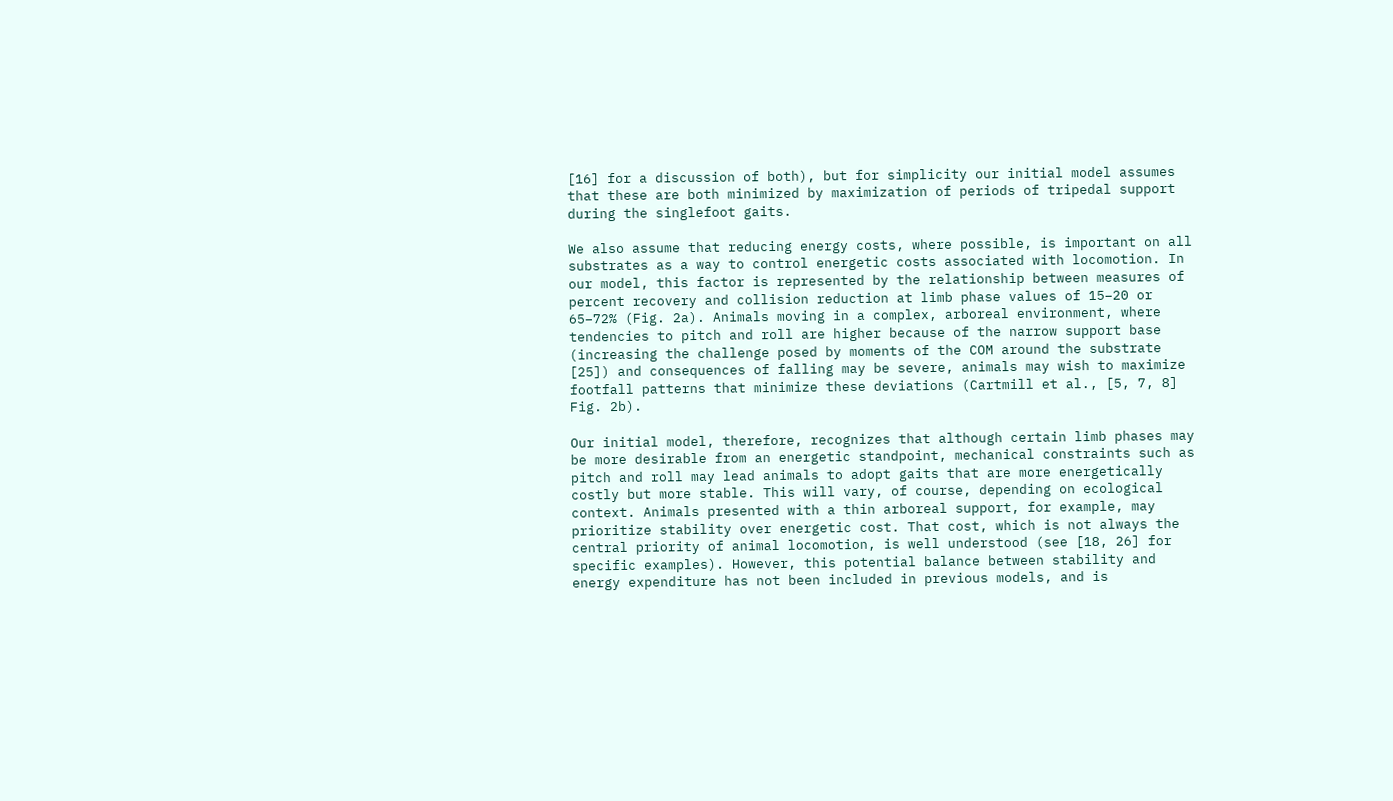[16] for a discussion of both), but for simplicity our initial model assumes that these are both minimized by maximization of periods of tripedal support during the singlefoot gaits.

We also assume that reducing energy costs, where possible, is important on all substrates as a way to control energetic costs associated with locomotion. In our model, this factor is represented by the relationship between measures of percent recovery and collision reduction at limb phase values of 15–20 or 65–72% (Fig. 2a). Animals moving in a complex, arboreal environment, where tendencies to pitch and roll are higher because of the narrow support base (increasing the challenge posed by moments of the COM around the substrate [25]) and consequences of falling may be severe, animals may wish to maximize footfall patterns that minimize these deviations (Cartmill et al., [5, 7, 8] Fig. 2b).

Our initial model, therefore, recognizes that although certain limb phases may be more desirable from an energetic standpoint, mechanical constraints such as pitch and roll may lead animals to adopt gaits that are more energetically costly but more stable. This will vary, of course, depending on ecological context. Animals presented with a thin arboreal support, for example, may prioritize stability over energetic cost. That cost, which is not always the central priority of animal locomotion, is well understood (see [18, 26] for specific examples). However, this potential balance between stability and energy expenditure has not been included in previous models, and is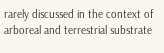rarely discussed in the context of arboreal and terrestrial substrate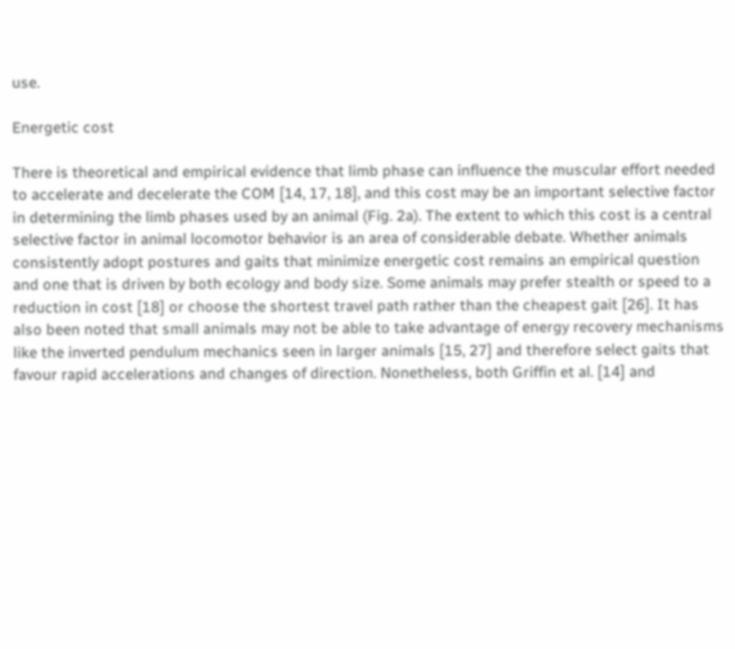use.

Energetic cost

There is theoretical and empirical evidence that limb phase can influence the muscular effort needed to accelerate and decelerate the COM [14, 17, 18], and this cost may be an important selective factor in determining the limb phases used by an animal (Fig. 2a). The extent to which this cost is a central selective factor in animal locomotor behavior is an area of considerable debate. Whether animals consistently adopt postures and gaits that minimize energetic cost remains an empirical question and one that is driven by both ecology and body size. Some animals may prefer stealth or speed to a reduction in cost [18] or choose the shortest travel path rather than the cheapest gait [26]. It has also been noted that small animals may not be able to take advantage of energy recovery mechanisms like the inverted pendulum mechanics seen in larger animals [15, 27] and therefore select gaits that favour rapid accelerations and changes of direction. Nonetheless, both Griffin et al. [14] and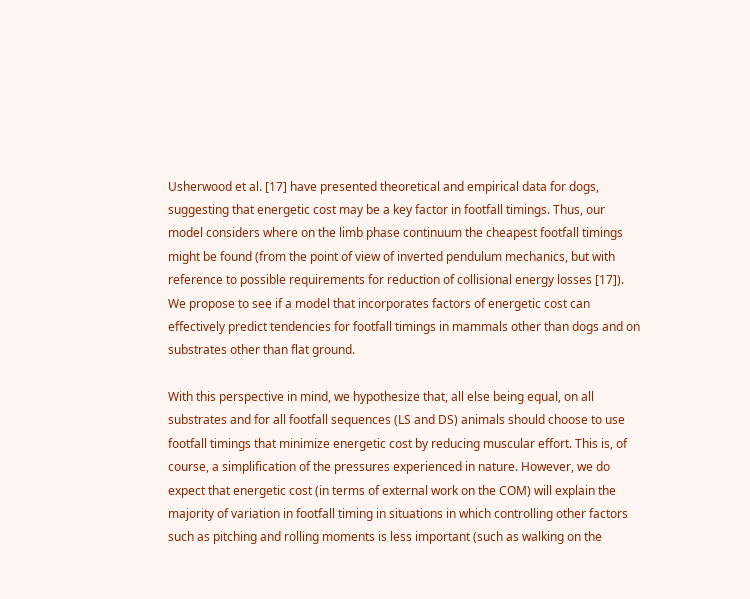Usherwood et al. [17] have presented theoretical and empirical data for dogs, suggesting that energetic cost may be a key factor in footfall timings. Thus, our model considers where on the limb phase continuum the cheapest footfall timings might be found (from the point of view of inverted pendulum mechanics, but with reference to possible requirements for reduction of collisional energy losses [17]). We propose to see if a model that incorporates factors of energetic cost can effectively predict tendencies for footfall timings in mammals other than dogs and on substrates other than flat ground.

With this perspective in mind, we hypothesize that, all else being equal, on all substrates and for all footfall sequences (LS and DS) animals should choose to use footfall timings that minimize energetic cost by reducing muscular effort. This is, of course, a simplification of the pressures experienced in nature. However, we do expect that energetic cost (in terms of external work on the COM) will explain the majority of variation in footfall timing in situations in which controlling other factors such as pitching and rolling moments is less important (such as walking on the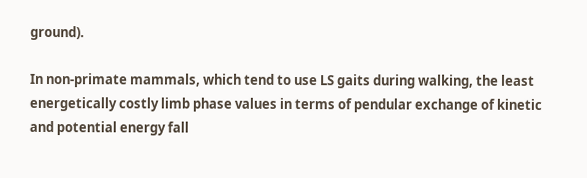ground).

In non-primate mammals, which tend to use LS gaits during walking, the least energetically costly limb phase values in terms of pendular exchange of kinetic and potential energy fall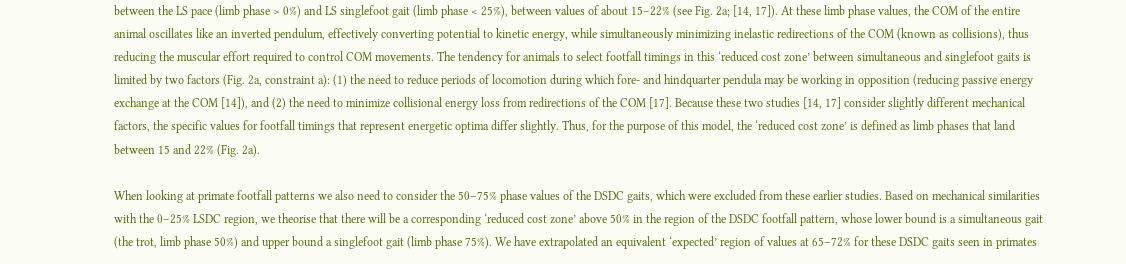between the LS pace (limb phase > 0%) and LS singlefoot gait (limb phase < 25%), between values of about 15–22% (see Fig. 2a; [14, 17]). At these limb phase values, the COM of the entire animal oscillates like an inverted pendulum, effectively converting potential to kinetic energy, while simultaneously minimizing inelastic redirections of the COM (known as collisions), thus reducing the muscular effort required to control COM movements. The tendency for animals to select footfall timings in this ‘reduced cost zone’ between simultaneous and singlefoot gaits is limited by two factors (Fig. 2a, constraint a): (1) the need to reduce periods of locomotion during which fore- and hindquarter pendula may be working in opposition (reducing passive energy exchange at the COM [14]), and (2) the need to minimize collisional energy loss from redirections of the COM [17]. Because these two studies [14, 17] consider slightly different mechanical factors, the specific values for footfall timings that represent energetic optima differ slightly. Thus, for the purpose of this model, the ‘reduced cost zone’ is defined as limb phases that land between 15 and 22% (Fig. 2a).

When looking at primate footfall patterns we also need to consider the 50–75% phase values of the DSDC gaits, which were excluded from these earlier studies. Based on mechanical similarities with the 0–25% LSDC region, we theorise that there will be a corresponding ‘reduced cost zone’ above 50% in the region of the DSDC footfall pattern, whose lower bound is a simultaneous gait (the trot, limb phase 50%) and upper bound a singlefoot gait (limb phase 75%). We have extrapolated an equivalent ‘expected’ region of values at 65–72% for these DSDC gaits seen in primates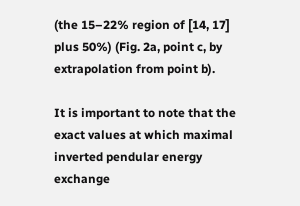(the 15–22% region of [14, 17] plus 50%) (Fig. 2a, point c, by extrapolation from point b).

It is important to note that the exact values at which maximal inverted pendular energy exchange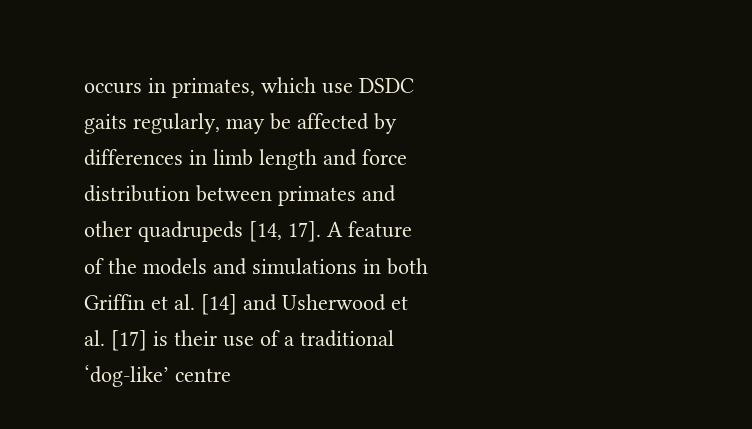occurs in primates, which use DSDC gaits regularly, may be affected by differences in limb length and force distribution between primates and other quadrupeds [14, 17]. A feature of the models and simulations in both Griffin et al. [14] and Usherwood et al. [17] is their use of a traditional ‘dog-like’ centre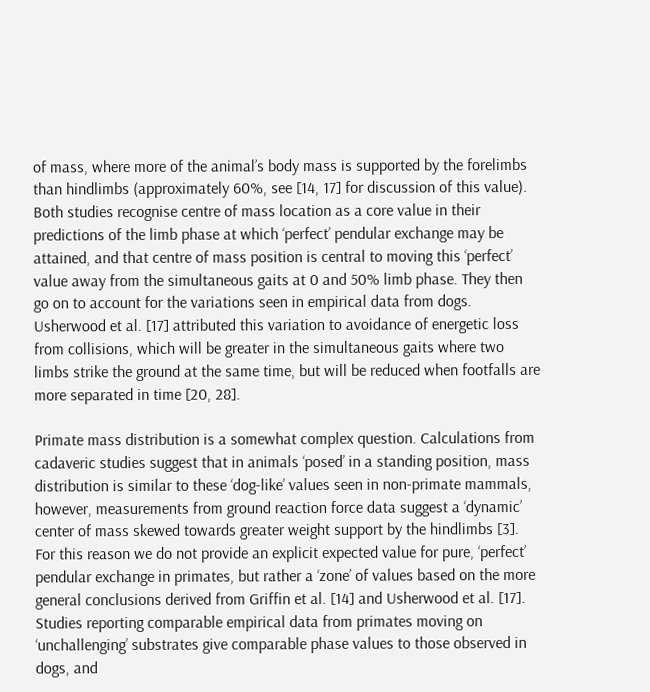of mass, where more of the animal’s body mass is supported by the forelimbs than hindlimbs (approximately 60%, see [14, 17] for discussion of this value). Both studies recognise centre of mass location as a core value in their predictions of the limb phase at which ‘perfect’ pendular exchange may be attained, and that centre of mass position is central to moving this ‘perfect’ value away from the simultaneous gaits at 0 and 50% limb phase. They then go on to account for the variations seen in empirical data from dogs. Usherwood et al. [17] attributed this variation to avoidance of energetic loss from collisions, which will be greater in the simultaneous gaits where two limbs strike the ground at the same time, but will be reduced when footfalls are more separated in time [20, 28].

Primate mass distribution is a somewhat complex question. Calculations from cadaveric studies suggest that in animals ‘posed’ in a standing position, mass distribution is similar to these ‘dog-like’ values seen in non-primate mammals, however, measurements from ground reaction force data suggest a ‘dynamic’ center of mass skewed towards greater weight support by the hindlimbs [3]. For this reason we do not provide an explicit expected value for pure, ‘perfect’ pendular exchange in primates, but rather a ‘zone’ of values based on the more general conclusions derived from Griffin et al. [14] and Usherwood et al. [17]. Studies reporting comparable empirical data from primates moving on ‘unchallenging’ substrates give comparable phase values to those observed in dogs, and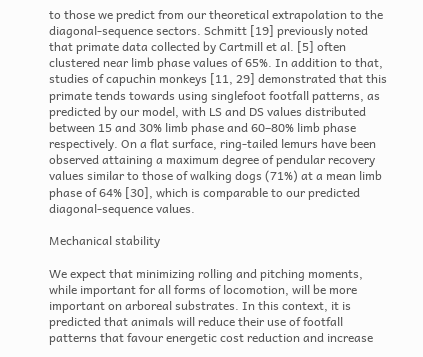to those we predict from our theoretical extrapolation to the diagonal-sequence sectors. Schmitt [19] previously noted that primate data collected by Cartmill et al. [5] often clustered near limb phase values of 65%. In addition to that, studies of capuchin monkeys [11, 29] demonstrated that this primate tends towards using singlefoot footfall patterns, as predicted by our model, with LS and DS values distributed between 15 and 30% limb phase and 60–80% limb phase respectively. On a flat surface, ring-tailed lemurs have been observed attaining a maximum degree of pendular recovery values similar to those of walking dogs (71%) at a mean limb phase of 64% [30], which is comparable to our predicted diagonal-sequence values.

Mechanical stability

We expect that minimizing rolling and pitching moments, while important for all forms of locomotion, will be more important on arboreal substrates. In this context, it is predicted that animals will reduce their use of footfall patterns that favour energetic cost reduction and increase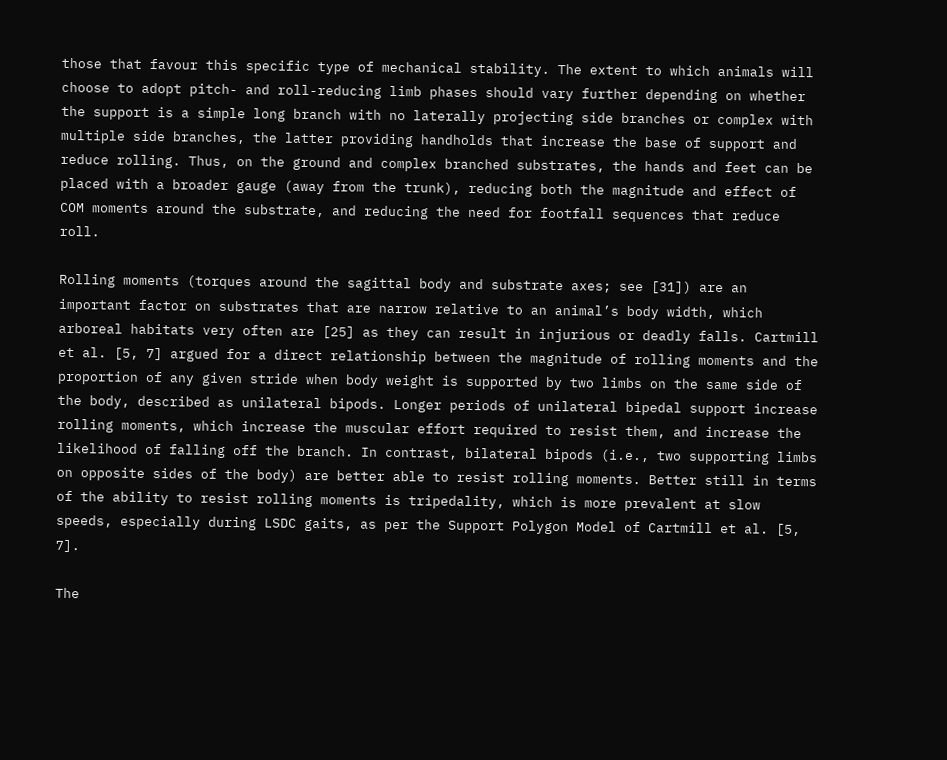those that favour this specific type of mechanical stability. The extent to which animals will choose to adopt pitch- and roll-reducing limb phases should vary further depending on whether the support is a simple long branch with no laterally projecting side branches or complex with multiple side branches, the latter providing handholds that increase the base of support and reduce rolling. Thus, on the ground and complex branched substrates, the hands and feet can be placed with a broader gauge (away from the trunk), reducing both the magnitude and effect of COM moments around the substrate, and reducing the need for footfall sequences that reduce roll.

Rolling moments (torques around the sagittal body and substrate axes; see [31]) are an important factor on substrates that are narrow relative to an animal’s body width, which arboreal habitats very often are [25] as they can result in injurious or deadly falls. Cartmill et al. [5, 7] argued for a direct relationship between the magnitude of rolling moments and the proportion of any given stride when body weight is supported by two limbs on the same side of the body, described as unilateral bipods. Longer periods of unilateral bipedal support increase rolling moments, which increase the muscular effort required to resist them, and increase the likelihood of falling off the branch. In contrast, bilateral bipods (i.e., two supporting limbs on opposite sides of the body) are better able to resist rolling moments. Better still in terms of the ability to resist rolling moments is tripedality, which is more prevalent at slow speeds, especially during LSDC gaits, as per the Support Polygon Model of Cartmill et al. [5, 7].

The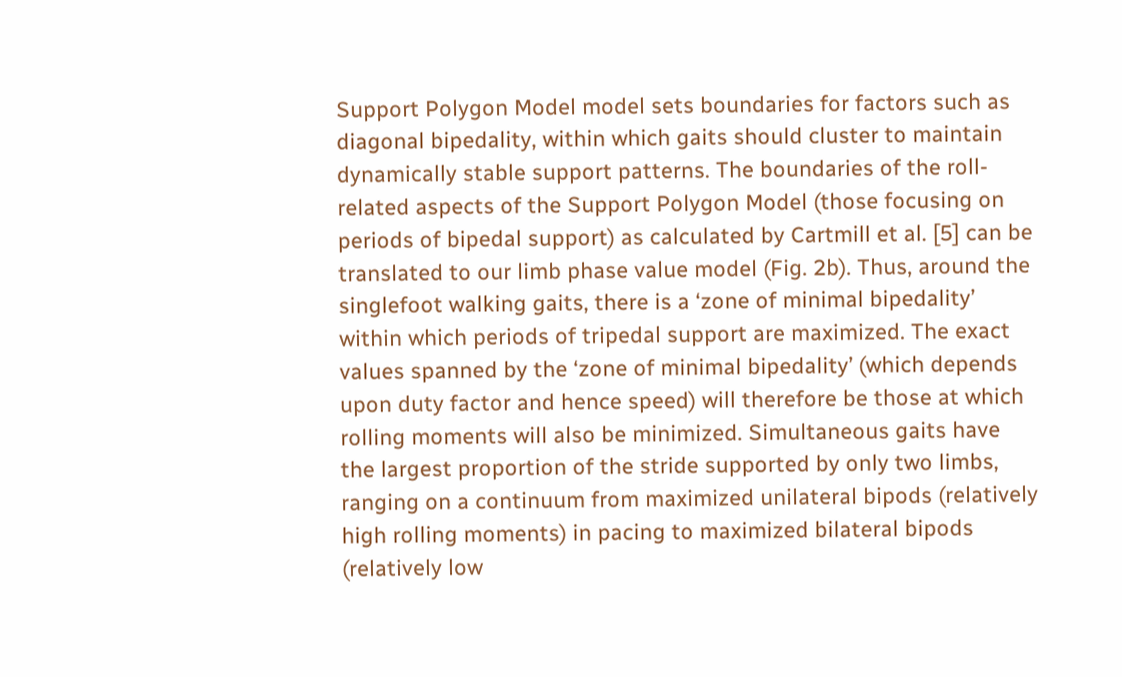Support Polygon Model model sets boundaries for factors such as diagonal bipedality, within which gaits should cluster to maintain dynamically stable support patterns. The boundaries of the roll-related aspects of the Support Polygon Model (those focusing on periods of bipedal support) as calculated by Cartmill et al. [5] can be translated to our limb phase value model (Fig. 2b). Thus, around the singlefoot walking gaits, there is a ‘zone of minimal bipedality’ within which periods of tripedal support are maximized. The exact values spanned by the ‘zone of minimal bipedality’ (which depends upon duty factor and hence speed) will therefore be those at which rolling moments will also be minimized. Simultaneous gaits have the largest proportion of the stride supported by only two limbs, ranging on a continuum from maximized unilateral bipods (relatively high rolling moments) in pacing to maximized bilateral bipods (relatively low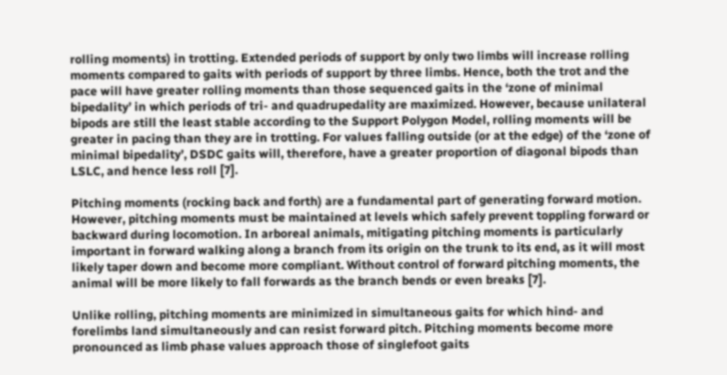rolling moments) in trotting. Extended periods of support by only two limbs will increase rolling moments compared to gaits with periods of support by three limbs. Hence, both the trot and the pace will have greater rolling moments than those sequenced gaits in the ‘zone of minimal bipedality’ in which periods of tri- and quadrupedality are maximized. However, because unilateral bipods are still the least stable according to the Support Polygon Model, rolling moments will be greater in pacing than they are in trotting. For values falling outside (or at the edge) of the ‘zone of minimal bipedality’, DSDC gaits will, therefore, have a greater proportion of diagonal bipods than LSLC, and hence less roll [7].

Pitching moments (rocking back and forth) are a fundamental part of generating forward motion. However, pitching moments must be maintained at levels which safely prevent toppling forward or backward during locomotion. In arboreal animals, mitigating pitching moments is particularly important in forward walking along a branch from its origin on the trunk to its end, as it will most likely taper down and become more compliant. Without control of forward pitching moments, the animal will be more likely to fall forwards as the branch bends or even breaks [7].

Unlike rolling, pitching moments are minimized in simultaneous gaits for which hind- and forelimbs land simultaneously and can resist forward pitch. Pitching moments become more pronounced as limb phase values approach those of singlefoot gaits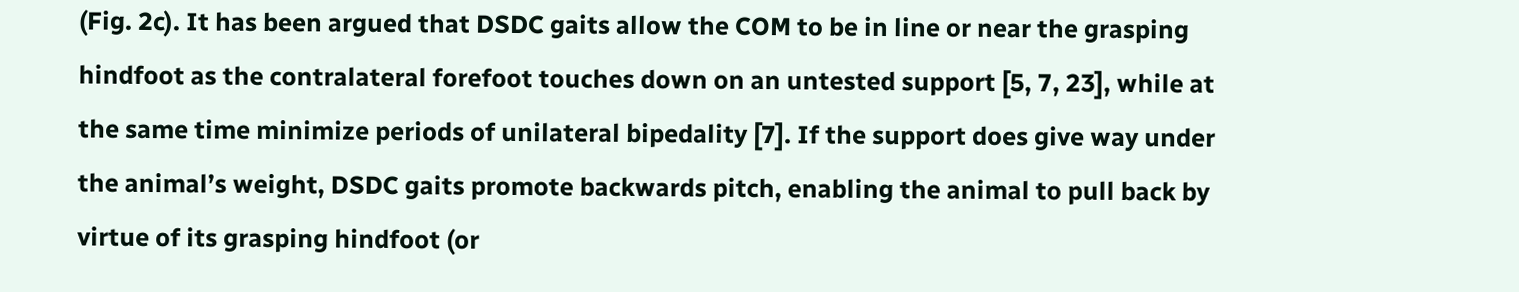(Fig. 2c). It has been argued that DSDC gaits allow the COM to be in line or near the grasping hindfoot as the contralateral forefoot touches down on an untested support [5, 7, 23], while at the same time minimize periods of unilateral bipedality [7]. If the support does give way under the animal’s weight, DSDC gaits promote backwards pitch, enabling the animal to pull back by virtue of its grasping hindfoot (or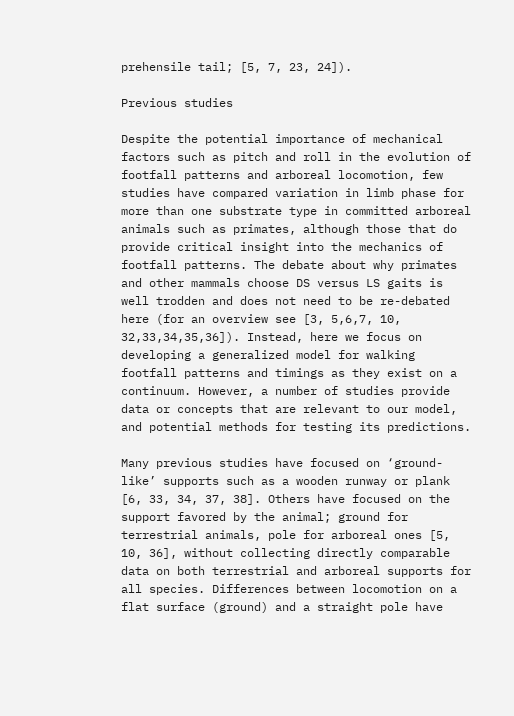prehensile tail; [5, 7, 23, 24]).

Previous studies

Despite the potential importance of mechanical factors such as pitch and roll in the evolution of footfall patterns and arboreal locomotion, few studies have compared variation in limb phase for more than one substrate type in committed arboreal animals such as primates, although those that do provide critical insight into the mechanics of footfall patterns. The debate about why primates and other mammals choose DS versus LS gaits is well trodden and does not need to be re-debated here (for an overview see [3, 5,6,7, 10, 32,33,34,35,36]). Instead, here we focus on developing a generalized model for walking footfall patterns and timings as they exist on a continuum. However, a number of studies provide data or concepts that are relevant to our model, and potential methods for testing its predictions.

Many previous studies have focused on ‘ground-like’ supports such as a wooden runway or plank [6, 33, 34, 37, 38]. Others have focused on the support favored by the animal; ground for terrestrial animals, pole for arboreal ones [5, 10, 36], without collecting directly comparable data on both terrestrial and arboreal supports for all species. Differences between locomotion on a flat surface (ground) and a straight pole have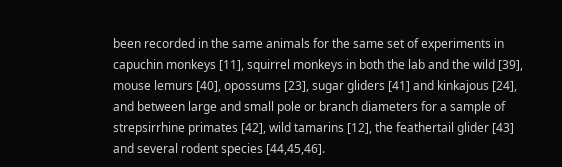been recorded in the same animals for the same set of experiments in capuchin monkeys [11], squirrel monkeys in both the lab and the wild [39], mouse lemurs [40], opossums [23], sugar gliders [41] and kinkajous [24], and between large and small pole or branch diameters for a sample of strepsirrhine primates [42], wild tamarins [12], the feathertail glider [43] and several rodent species [44,45,46].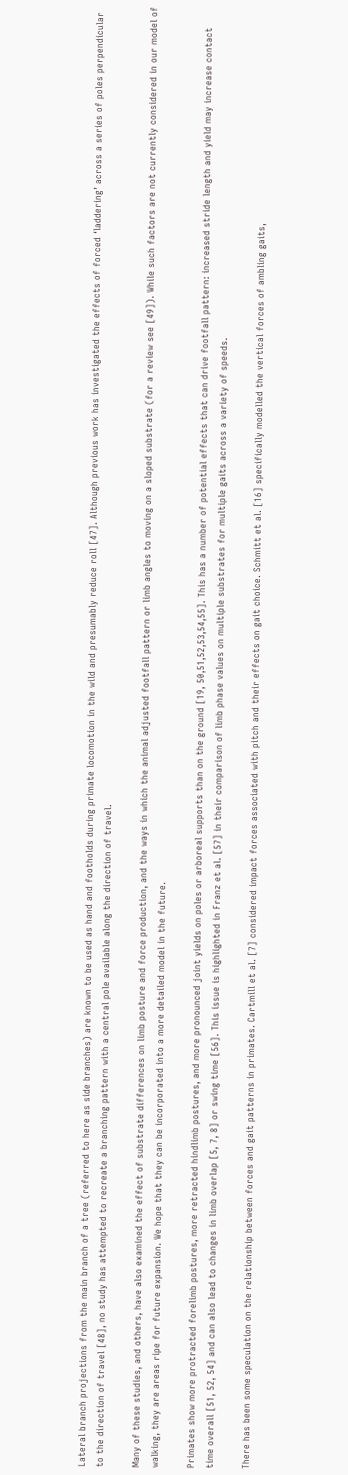Lateral branch projections from the main branch of a tree (referred to here as side branches) are known to be used as hand and footholds during primate locomotion in the wild and presumably reduce roll [47]. Although previous work has investigated the effects of forced ‘laddering’ across a series of poles perpendicular to the direction of travel [48], no study has attempted to recreate a branching pattern with a central pole available along the direction of travel.

Many of these studies, and others, have also examined the effect of substrate differences on limb posture and force production, and the ways in which the animal adjusted footfall pattern or limb angles to moving on a sloped substrate (for a review see [49]). While such factors are not currently considered in our model of walking, they are areas ripe for future expansion. We hope that they can be incorporated into a more detailed model in the future.

Primates show more protracted forelimb postures, more retracted hindlimb postures, and more pronounced joint yields on poles or arboreal supports than on the ground [19, 50,51,52,53,54,55]. This has a number of potential effects that can drive footfall pattern: increased stride length and yield may increase contact time overall [51, 52, 54] and can also lead to changes in limb overlap [5, 7, 8] or swing time [56]. This issue is highlighted in Franz et al. [57] in their comparison of limb phase values on multiple substrates for multiple gaits across a variety of speeds.

There has been some speculation on the relationship between forces and gait patterns in primates. Cartmill et al. [7] considered impact forces associated with pitch and their effects on gait choice. Schmitt et al. [16] specifically modelled the vertical forces of ambling gaits,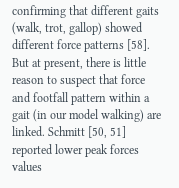confirming that different gaits (walk, trot, gallop) showed different force patterns [58]. But at present, there is little reason to suspect that force and footfall pattern within a gait (in our model walking) are linked. Schmitt [50, 51] reported lower peak forces values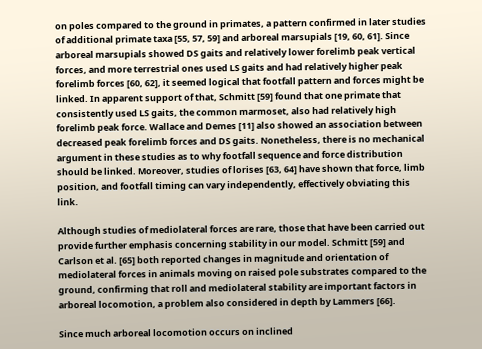on poles compared to the ground in primates, a pattern confirmed in later studies of additional primate taxa [55, 57, 59] and arboreal marsupials [19, 60, 61]. Since arboreal marsupials showed DS gaits and relatively lower forelimb peak vertical forces, and more terrestrial ones used LS gaits and had relatively higher peak forelimb forces [60, 62], it seemed logical that footfall pattern and forces might be linked. In apparent support of that, Schmitt [59] found that one primate that consistently used LS gaits, the common marmoset, also had relatively high forelimb peak force. Wallace and Demes [11] also showed an association between decreased peak forelimb forces and DS gaits. Nonetheless, there is no mechanical argument in these studies as to why footfall sequence and force distribution should be linked. Moreover, studies of lorises [63, 64] have shown that force, limb position, and footfall timing can vary independently, effectively obviating this link.

Although studies of mediolateral forces are rare, those that have been carried out provide further emphasis concerning stability in our model. Schmitt [59] and Carlson et al. [65] both reported changes in magnitude and orientation of mediolateral forces in animals moving on raised pole substrates compared to the ground, confirming that roll and mediolateral stability are important factors in arboreal locomotion, a problem also considered in depth by Lammers [66].

Since much arboreal locomotion occurs on inclined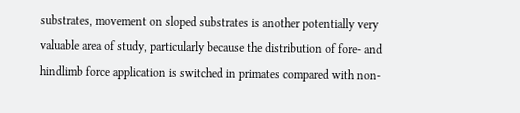substrates, movement on sloped substrates is another potentially very valuable area of study, particularly because the distribution of fore- and hindlimb force application is switched in primates compared with non-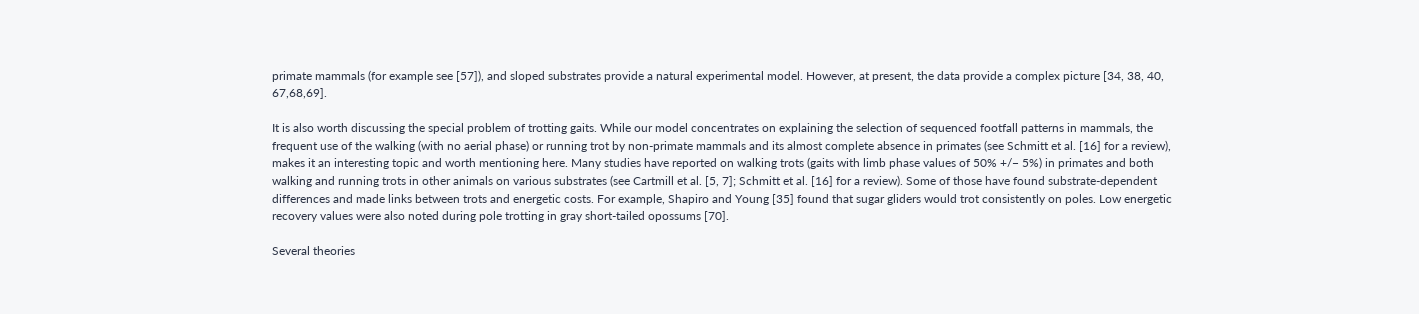primate mammals (for example see [57]), and sloped substrates provide a natural experimental model. However, at present, the data provide a complex picture [34, 38, 40, 67,68,69].

It is also worth discussing the special problem of trotting gaits. While our model concentrates on explaining the selection of sequenced footfall patterns in mammals, the frequent use of the walking (with no aerial phase) or running trot by non-primate mammals and its almost complete absence in primates (see Schmitt et al. [16] for a review), makes it an interesting topic and worth mentioning here. Many studies have reported on walking trots (gaits with limb phase values of 50% +/− 5%) in primates and both walking and running trots in other animals on various substrates (see Cartmill et al. [5, 7]; Schmitt et al. [16] for a review). Some of those have found substrate-dependent differences and made links between trots and energetic costs. For example, Shapiro and Young [35] found that sugar gliders would trot consistently on poles. Low energetic recovery values were also noted during pole trotting in gray short-tailed opossums [70].

Several theories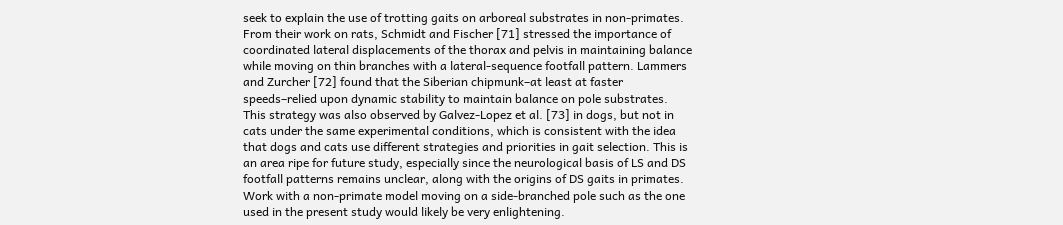seek to explain the use of trotting gaits on arboreal substrates in non-primates. From their work on rats, Schmidt and Fischer [71] stressed the importance of coordinated lateral displacements of the thorax and pelvis in maintaining balance while moving on thin branches with a lateral-sequence footfall pattern. Lammers and Zurcher [72] found that the Siberian chipmunk–at least at faster speeds–relied upon dynamic stability to maintain balance on pole substrates. This strategy was also observed by Galvez-Lopez et al. [73] in dogs, but not in cats under the same experimental conditions, which is consistent with the idea that dogs and cats use different strategies and priorities in gait selection. This is an area ripe for future study, especially since the neurological basis of LS and DS footfall patterns remains unclear, along with the origins of DS gaits in primates. Work with a non-primate model moving on a side-branched pole such as the one used in the present study would likely be very enlightening.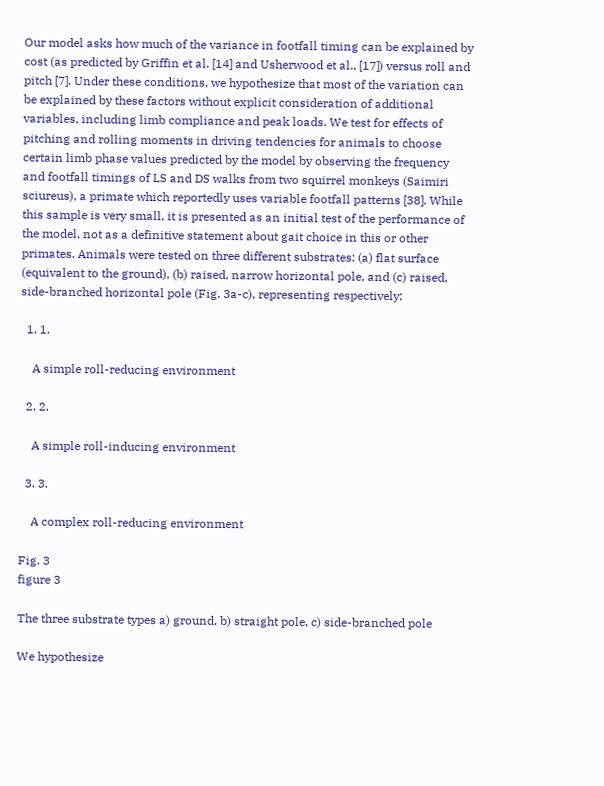Our model asks how much of the variance in footfall timing can be explained by cost (as predicted by Griffin et al. [14] and Usherwood et al., [17]) versus roll and pitch [7]. Under these conditions, we hypothesize that most of the variation can be explained by these factors without explicit consideration of additional variables, including limb compliance and peak loads. We test for effects of pitching and rolling moments in driving tendencies for animals to choose certain limb phase values predicted by the model by observing the frequency and footfall timings of LS and DS walks from two squirrel monkeys (Saimiri sciureus), a primate which reportedly uses variable footfall patterns [38]. While this sample is very small, it is presented as an initial test of the performance of the model, not as a definitive statement about gait choice in this or other primates. Animals were tested on three different substrates: (a) flat surface (equivalent to the ground), (b) raised, narrow horizontal pole, and (c) raised, side-branched horizontal pole (Fig. 3a-c), representing respectively:

  1. 1.

    A simple roll-reducing environment

  2. 2.

    A simple roll-inducing environment

  3. 3.

    A complex roll-reducing environment

Fig. 3
figure 3

The three substrate types a) ground, b) straight pole, c) side-branched pole

We hypothesize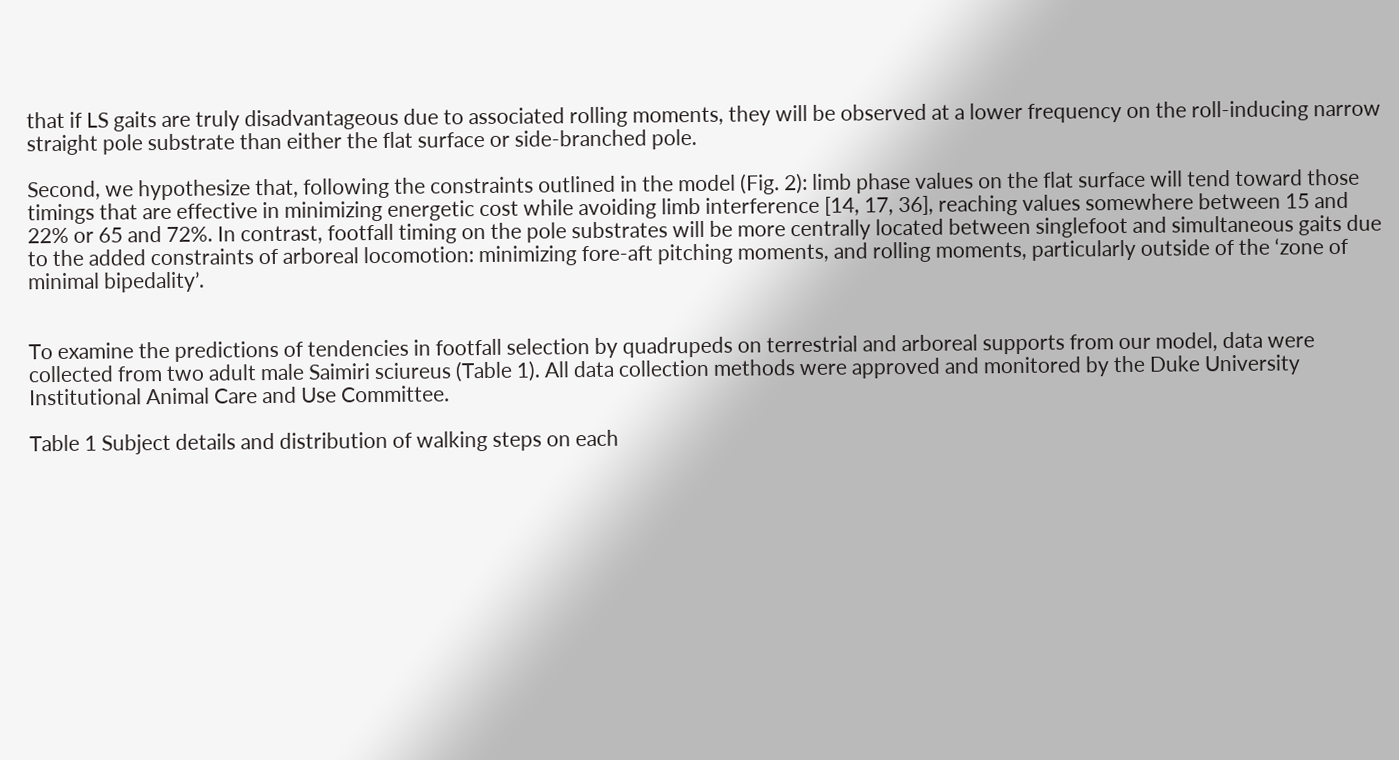that if LS gaits are truly disadvantageous due to associated rolling moments, they will be observed at a lower frequency on the roll-inducing narrow straight pole substrate than either the flat surface or side-branched pole.

Second, we hypothesize that, following the constraints outlined in the model (Fig. 2): limb phase values on the flat surface will tend toward those timings that are effective in minimizing energetic cost while avoiding limb interference [14, 17, 36], reaching values somewhere between 15 and 22% or 65 and 72%. In contrast, footfall timing on the pole substrates will be more centrally located between singlefoot and simultaneous gaits due to the added constraints of arboreal locomotion: minimizing fore-aft pitching moments, and rolling moments, particularly outside of the ‘zone of minimal bipedality’.


To examine the predictions of tendencies in footfall selection by quadrupeds on terrestrial and arboreal supports from our model, data were collected from two adult male Saimiri sciureus (Table 1). All data collection methods were approved and monitored by the Duke University Institutional Animal Care and Use Committee.

Table 1 Subject details and distribution of walking steps on each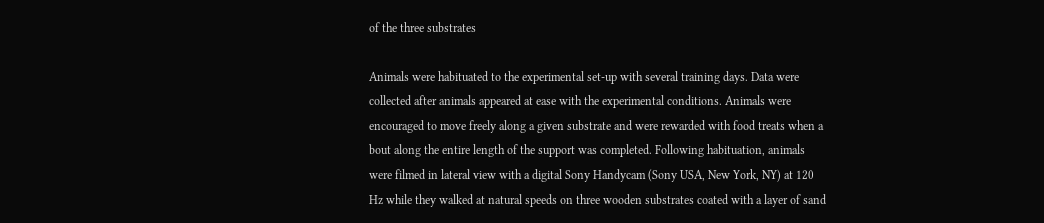of the three substrates

Animals were habituated to the experimental set-up with several training days. Data were collected after animals appeared at ease with the experimental conditions. Animals were encouraged to move freely along a given substrate and were rewarded with food treats when a bout along the entire length of the support was completed. Following habituation, animals were filmed in lateral view with a digital Sony Handycam (Sony USA, New York, NY) at 120 Hz while they walked at natural speeds on three wooden substrates coated with a layer of sand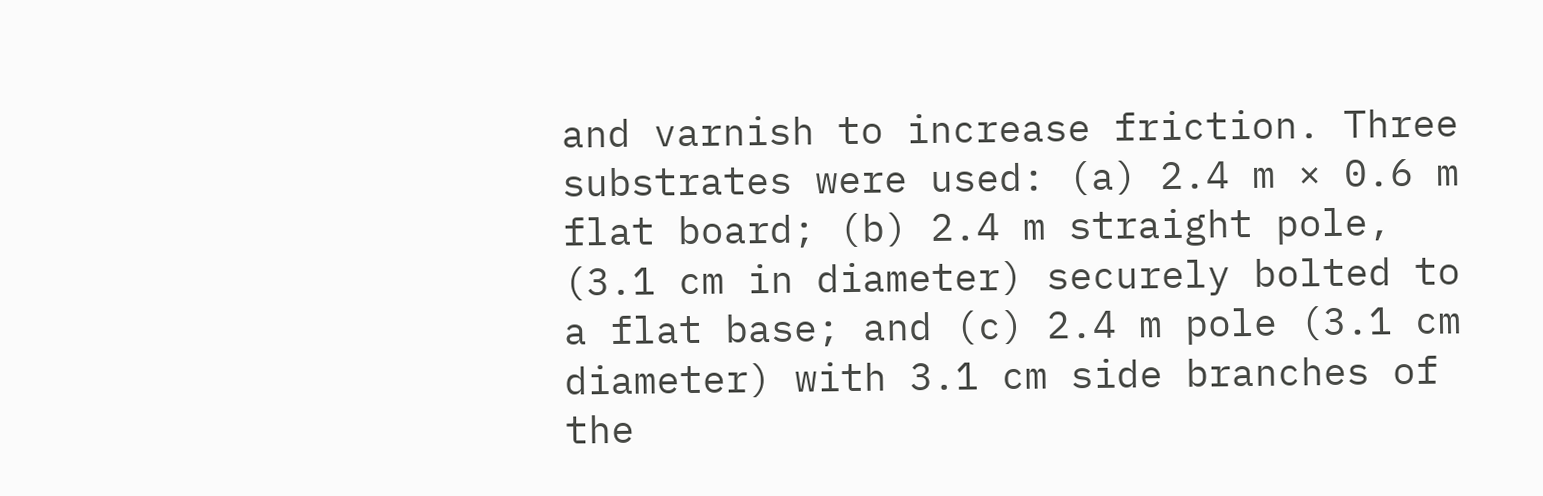and varnish to increase friction. Three substrates were used: (a) 2.4 m × 0.6 m flat board; (b) 2.4 m straight pole, (3.1 cm in diameter) securely bolted to a flat base; and (c) 2.4 m pole (3.1 cm diameter) with 3.1 cm side branches of the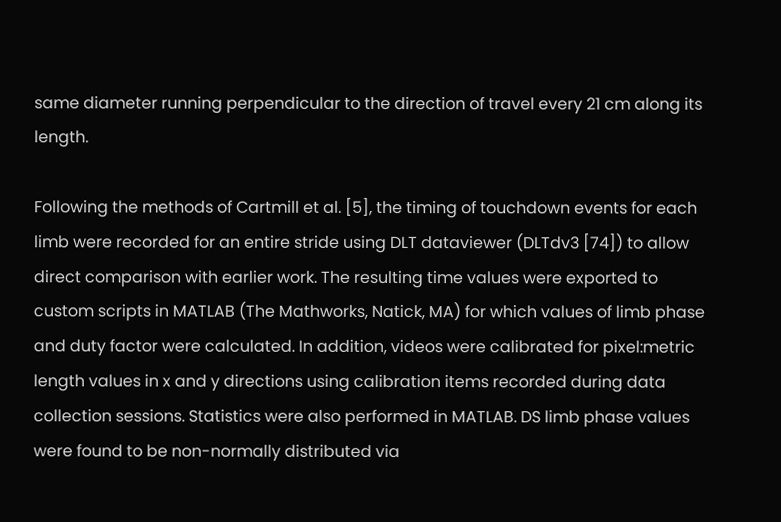same diameter running perpendicular to the direction of travel every 21 cm along its length.

Following the methods of Cartmill et al. [5], the timing of touchdown events for each limb were recorded for an entire stride using DLT dataviewer (DLTdv3 [74]) to allow direct comparison with earlier work. The resulting time values were exported to custom scripts in MATLAB (The Mathworks, Natick, MA) for which values of limb phase and duty factor were calculated. In addition, videos were calibrated for pixel:metric length values in x and y directions using calibration items recorded during data collection sessions. Statistics were also performed in MATLAB. DS limb phase values were found to be non-normally distributed via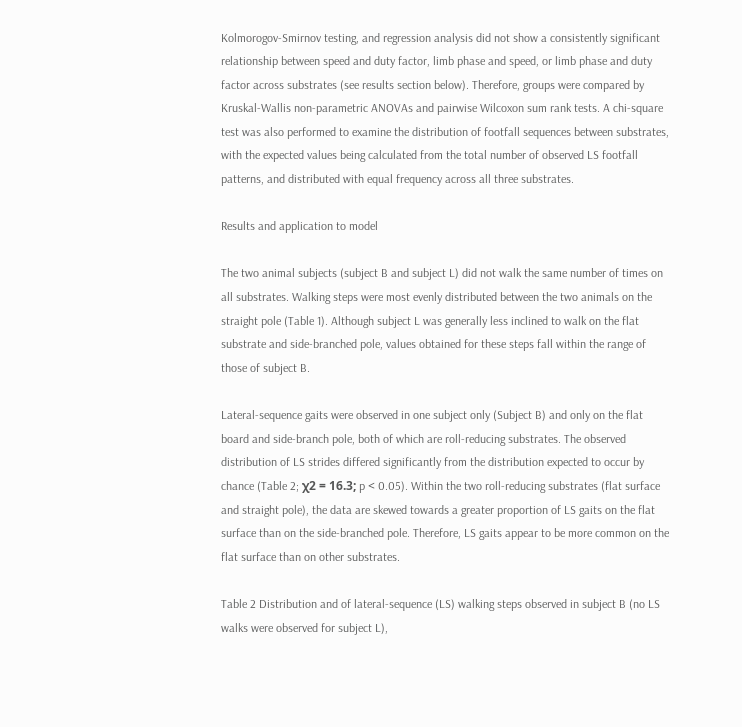Kolmorogov-Smirnov testing, and regression analysis did not show a consistently significant relationship between speed and duty factor, limb phase and speed, or limb phase and duty factor across substrates (see results section below). Therefore, groups were compared by Kruskal-Wallis non-parametric ANOVAs and pairwise Wilcoxon sum rank tests. A chi-square test was also performed to examine the distribution of footfall sequences between substrates, with the expected values being calculated from the total number of observed LS footfall patterns, and distributed with equal frequency across all three substrates.

Results and application to model

The two animal subjects (subject B and subject L) did not walk the same number of times on all substrates. Walking steps were most evenly distributed between the two animals on the straight pole (Table 1). Although subject L was generally less inclined to walk on the flat substrate and side-branched pole, values obtained for these steps fall within the range of those of subject B.

Lateral-sequence gaits were observed in one subject only (Subject B) and only on the flat board and side-branch pole, both of which are roll-reducing substrates. The observed distribution of LS strides differed significantly from the distribution expected to occur by chance (Table 2; χ2 = 16.3; p < 0.05). Within the two roll-reducing substrates (flat surface and straight pole), the data are skewed towards a greater proportion of LS gaits on the flat surface than on the side-branched pole. Therefore, LS gaits appear to be more common on the flat surface than on other substrates.

Table 2 Distribution and of lateral-sequence (LS) walking steps observed in subject B (no LS walks were observed for subject L),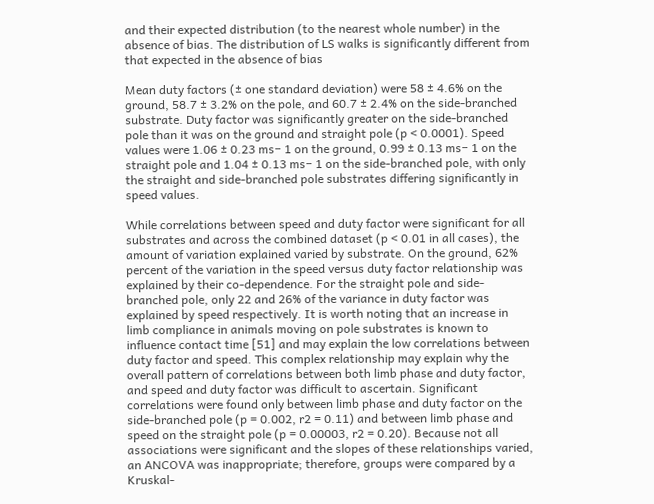and their expected distribution (to the nearest whole number) in the absence of bias. The distribution of LS walks is significantly different from that expected in the absence of bias

Mean duty factors (± one standard deviation) were 58 ± 4.6% on the ground, 58.7 ± 3.2% on the pole, and 60.7 ± 2.4% on the side-branched substrate. Duty factor was significantly greater on the side-branched pole than it was on the ground and straight pole (p < 0.0001). Speed values were 1.06 ± 0.23 ms− 1 on the ground, 0.99 ± 0.13 ms− 1 on the straight pole and 1.04 ± 0.13 ms− 1 on the side-branched pole, with only the straight and side-branched pole substrates differing significantly in speed values.

While correlations between speed and duty factor were significant for all substrates and across the combined dataset (p < 0.01 in all cases), the amount of variation explained varied by substrate. On the ground, 62% percent of the variation in the speed versus duty factor relationship was explained by their co-dependence. For the straight pole and side-branched pole, only 22 and 26% of the variance in duty factor was explained by speed respectively. It is worth noting that an increase in limb compliance in animals moving on pole substrates is known to influence contact time [51] and may explain the low correlations between duty factor and speed. This complex relationship may explain why the overall pattern of correlations between both limb phase and duty factor, and speed and duty factor was difficult to ascertain. Significant correlations were found only between limb phase and duty factor on the side-branched pole (p = 0.002, r2 = 0.11) and between limb phase and speed on the straight pole (p = 0.00003, r2 = 0.20). Because not all associations were significant and the slopes of these relationships varied, an ANCOVA was inappropriate; therefore, groups were compared by a Kruskal-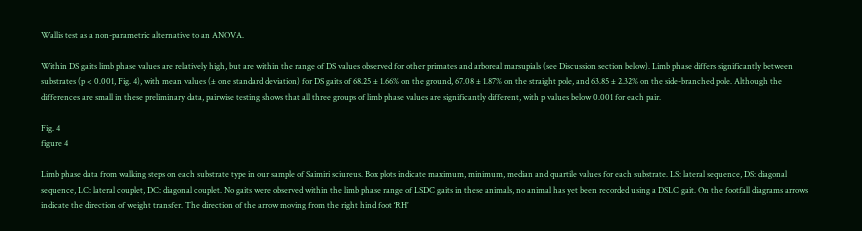Wallis test as a non-parametric alternative to an ANOVA.

Within DS gaits limb phase values are relatively high, but are within the range of DS values observed for other primates and arboreal marsupials (see Discussion section below). Limb phase differs significantly between substrates (p < 0.001, Fig. 4), with mean values (± one standard deviation) for DS gaits of 68.25 ± 1.66% on the ground, 67.08 ± 1.87% on the straight pole, and 63.85 ± 2.32% on the side-branched pole. Although the differences are small in these preliminary data, pairwise testing shows that all three groups of limb phase values are significantly different, with p values below 0.001 for each pair.

Fig. 4
figure 4

Limb phase data from walking steps on each substrate type in our sample of Saimiri sciureus. Box plots indicate maximum, minimum, median and quartile values for each substrate. LS: lateral sequence, DS: diagonal sequence, LC: lateral couplet, DC: diagonal couplet. No gaits were observed within the limb phase range of LSDC gaits in these animals, no animal has yet been recorded using a DSLC gait. On the footfall diagrams arrows indicate the direction of weight transfer. The direction of the arrow moving from the right hind foot ‘RH’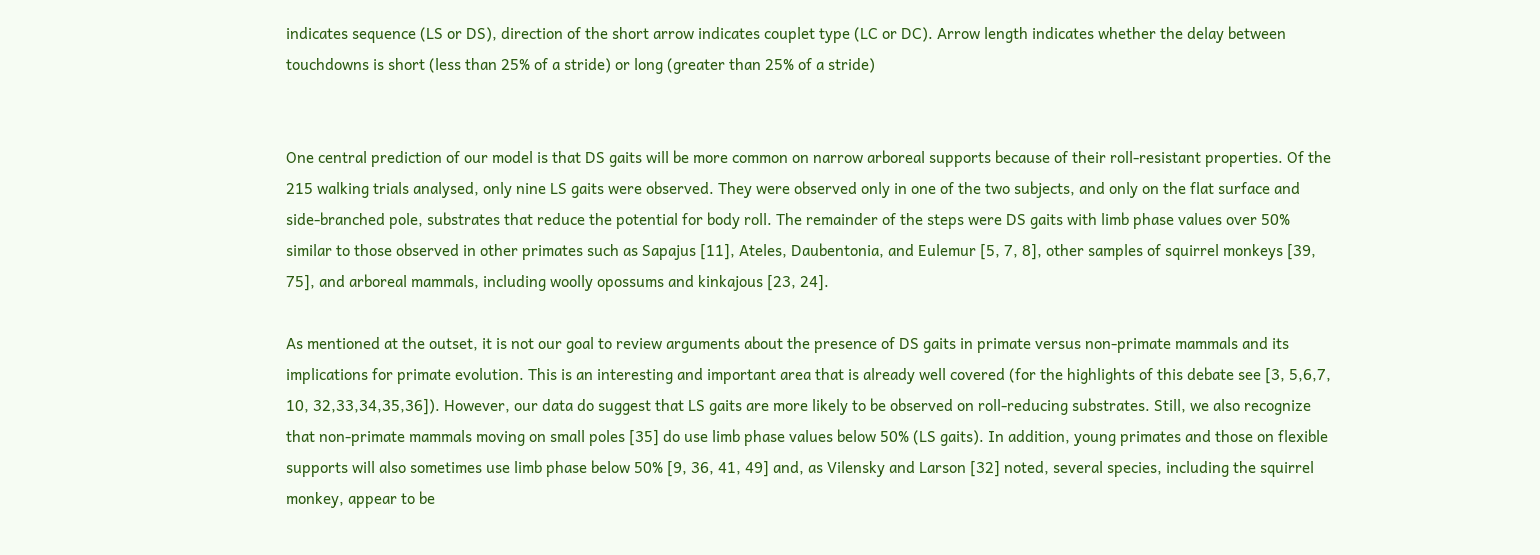indicates sequence (LS or DS), direction of the short arrow indicates couplet type (LC or DC). Arrow length indicates whether the delay between touchdowns is short (less than 25% of a stride) or long (greater than 25% of a stride)


One central prediction of our model is that DS gaits will be more common on narrow arboreal supports because of their roll-resistant properties. Of the 215 walking trials analysed, only nine LS gaits were observed. They were observed only in one of the two subjects, and only on the flat surface and side-branched pole, substrates that reduce the potential for body roll. The remainder of the steps were DS gaits with limb phase values over 50% similar to those observed in other primates such as Sapajus [11], Ateles, Daubentonia, and Eulemur [5, 7, 8], other samples of squirrel monkeys [39, 75], and arboreal mammals, including woolly opossums and kinkajous [23, 24].

As mentioned at the outset, it is not our goal to review arguments about the presence of DS gaits in primate versus non-primate mammals and its implications for primate evolution. This is an interesting and important area that is already well covered (for the highlights of this debate see [3, 5,6,7, 10, 32,33,34,35,36]). However, our data do suggest that LS gaits are more likely to be observed on roll-reducing substrates. Still, we also recognize that non-primate mammals moving on small poles [35] do use limb phase values below 50% (LS gaits). In addition, young primates and those on flexible supports will also sometimes use limb phase below 50% [9, 36, 41, 49] and, as Vilensky and Larson [32] noted, several species, including the squirrel monkey, appear to be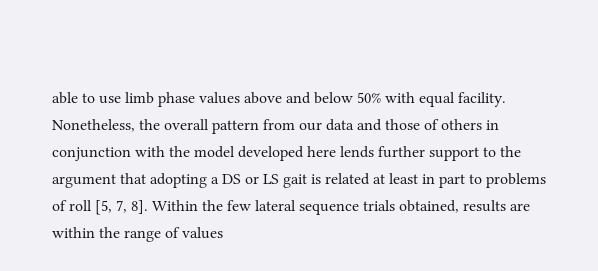able to use limb phase values above and below 50% with equal facility. Nonetheless, the overall pattern from our data and those of others in conjunction with the model developed here lends further support to the argument that adopting a DS or LS gait is related at least in part to problems of roll [5, 7, 8]. Within the few lateral sequence trials obtained, results are within the range of values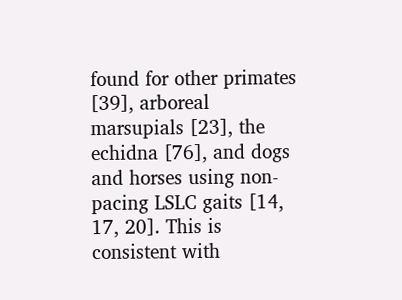found for other primates [39], arboreal marsupials [23], the echidna [76], and dogs and horses using non-pacing LSLC gaits [14, 17, 20]. This is consistent with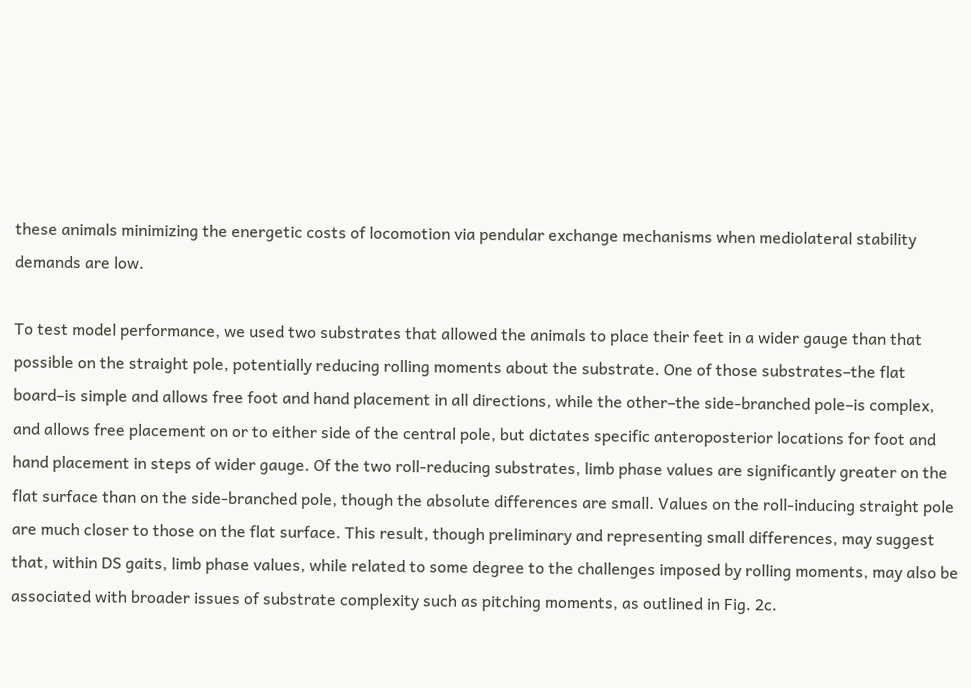these animals minimizing the energetic costs of locomotion via pendular exchange mechanisms when mediolateral stability demands are low.

To test model performance, we used two substrates that allowed the animals to place their feet in a wider gauge than that possible on the straight pole, potentially reducing rolling moments about the substrate. One of those substrates–the flat board–is simple and allows free foot and hand placement in all directions, while the other–the side-branched pole–is complex, and allows free placement on or to either side of the central pole, but dictates specific anteroposterior locations for foot and hand placement in steps of wider gauge. Of the two roll-reducing substrates, limb phase values are significantly greater on the flat surface than on the side-branched pole, though the absolute differences are small. Values on the roll-inducing straight pole are much closer to those on the flat surface. This result, though preliminary and representing small differences, may suggest that, within DS gaits, limb phase values, while related to some degree to the challenges imposed by rolling moments, may also be associated with broader issues of substrate complexity such as pitching moments, as outlined in Fig. 2c.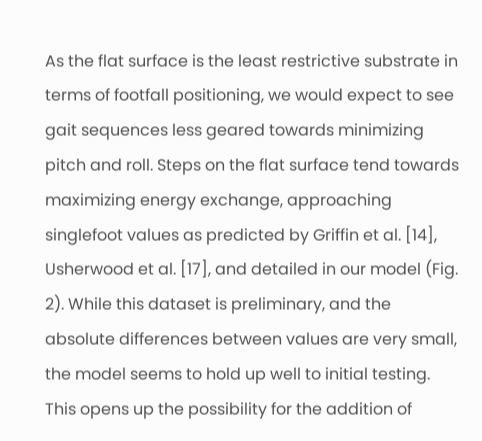As the flat surface is the least restrictive substrate in terms of footfall positioning, we would expect to see gait sequences less geared towards minimizing pitch and roll. Steps on the flat surface tend towards maximizing energy exchange, approaching singlefoot values as predicted by Griffin et al. [14], Usherwood et al. [17], and detailed in our model (Fig. 2). While this dataset is preliminary, and the absolute differences between values are very small, the model seems to hold up well to initial testing. This opens up the possibility for the addition of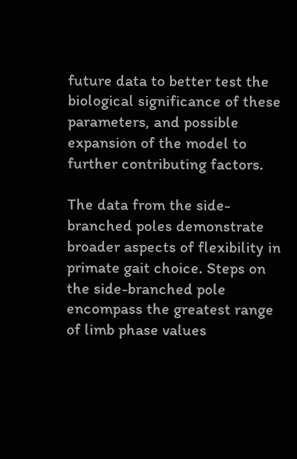future data to better test the biological significance of these parameters, and possible expansion of the model to further contributing factors.

The data from the side-branched poles demonstrate broader aspects of flexibility in primate gait choice. Steps on the side-branched pole encompass the greatest range of limb phase values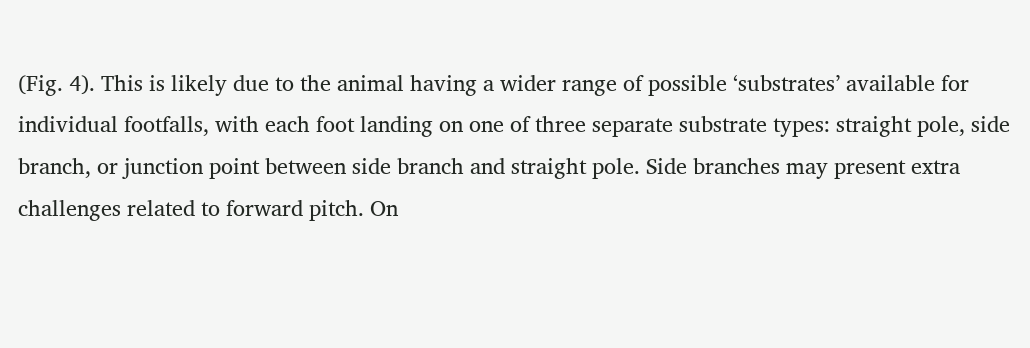(Fig. 4). This is likely due to the animal having a wider range of possible ‘substrates’ available for individual footfalls, with each foot landing on one of three separate substrate types: straight pole, side branch, or junction point between side branch and straight pole. Side branches may present extra challenges related to forward pitch. On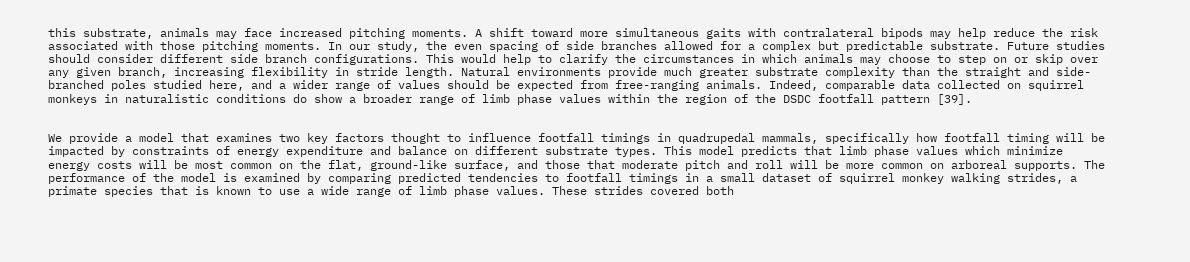this substrate, animals may face increased pitching moments. A shift toward more simultaneous gaits with contralateral bipods may help reduce the risk associated with those pitching moments. In our study, the even spacing of side branches allowed for a complex but predictable substrate. Future studies should consider different side branch configurations. This would help to clarify the circumstances in which animals may choose to step on or skip over any given branch, increasing flexibility in stride length. Natural environments provide much greater substrate complexity than the straight and side-branched poles studied here, and a wider range of values should be expected from free-ranging animals. Indeed, comparable data collected on squirrel monkeys in naturalistic conditions do show a broader range of limb phase values within the region of the DSDC footfall pattern [39].


We provide a model that examines two key factors thought to influence footfall timings in quadrupedal mammals, specifically how footfall timing will be impacted by constraints of energy expenditure and balance on different substrate types. This model predicts that limb phase values which minimize energy costs will be most common on the flat, ground-like surface, and those that moderate pitch and roll will be more common on arboreal supports. The performance of the model is examined by comparing predicted tendencies to footfall timings in a small dataset of squirrel monkey walking strides, a primate species that is known to use a wide range of limb phase values. These strides covered both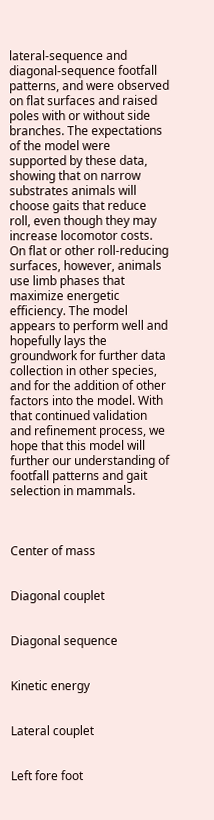lateral-sequence and diagonal-sequence footfall patterns, and were observed on flat surfaces and raised poles with or without side branches. The expectations of the model were supported by these data, showing that on narrow substrates animals will choose gaits that reduce roll, even though they may increase locomotor costs. On flat or other roll-reducing surfaces, however, animals use limb phases that maximize energetic efficiency. The model appears to perform well and hopefully lays the groundwork for further data collection in other species, and for the addition of other factors into the model. With that continued validation and refinement process, we hope that this model will further our understanding of footfall patterns and gait selection in mammals.



Center of mass


Diagonal couplet


Diagonal sequence


Kinetic energy


Lateral couplet


Left fore foot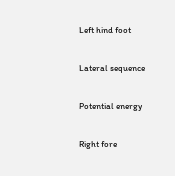Left hind foot


Lateral sequence


Potential energy


Right fore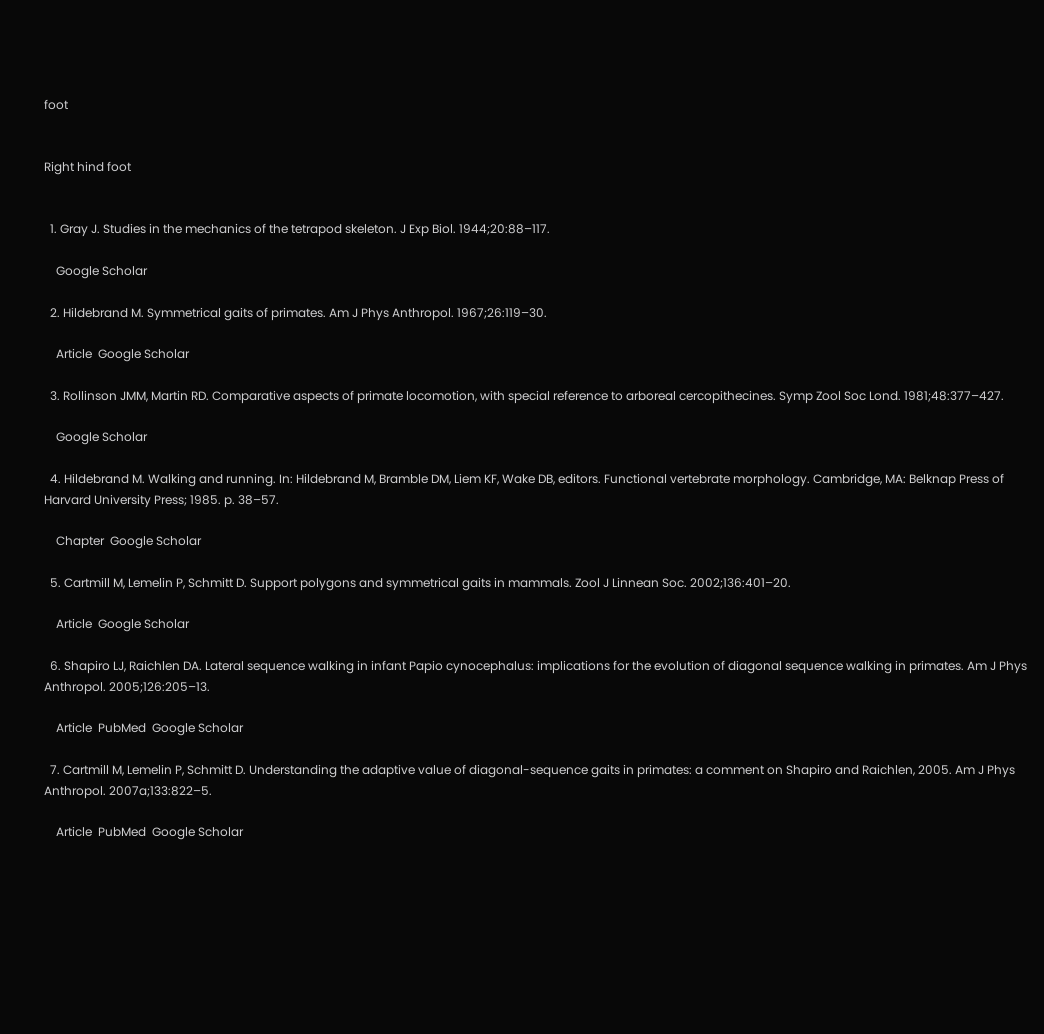foot


Right hind foot


  1. Gray J. Studies in the mechanics of the tetrapod skeleton. J Exp Biol. 1944;20:88–117.

    Google Scholar

  2. Hildebrand M. Symmetrical gaits of primates. Am J Phys Anthropol. 1967;26:119–30.

    Article  Google Scholar

  3. Rollinson JMM, Martin RD. Comparative aspects of primate locomotion, with special reference to arboreal cercopithecines. Symp Zool Soc Lond. 1981;48:377–427.

    Google Scholar

  4. Hildebrand M. Walking and running. In: Hildebrand M, Bramble DM, Liem KF, Wake DB, editors. Functional vertebrate morphology. Cambridge, MA: Belknap Press of Harvard University Press; 1985. p. 38–57.

    Chapter  Google Scholar

  5. Cartmill M, Lemelin P, Schmitt D. Support polygons and symmetrical gaits in mammals. Zool J Linnean Soc. 2002;136:401–20.

    Article  Google Scholar

  6. Shapiro LJ, Raichlen DA. Lateral sequence walking in infant Papio cynocephalus: implications for the evolution of diagonal sequence walking in primates. Am J Phys Anthropol. 2005;126:205–13.

    Article  PubMed  Google Scholar

  7. Cartmill M, Lemelin P, Schmitt D. Understanding the adaptive value of diagonal-sequence gaits in primates: a comment on Shapiro and Raichlen, 2005. Am J Phys Anthropol. 2007a;133:822–5.

    Article  PubMed  Google Scholar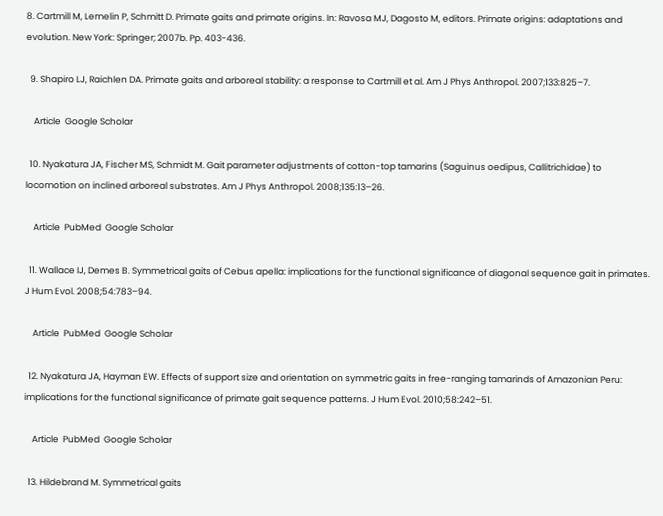8. Cartmill M, Lemelin P, Schmitt D. Primate gaits and primate origins. In: Ravosa MJ, Dagosto M, editors. Primate origins: adaptations and evolution. New York: Springer; 2007b. Pp. 403-436.

  9. Shapiro LJ, Raichlen DA. Primate gaits and arboreal stability: a response to Cartmill et al. Am J Phys Anthropol. 2007;133:825–7.

    Article  Google Scholar

  10. Nyakatura JA, Fischer MS, Schmidt M. Gait parameter adjustments of cotton-top tamarins (Saguinus oedipus, Callitrichidae) to locomotion on inclined arboreal substrates. Am J Phys Anthropol. 2008;135:13–26.

    Article  PubMed  Google Scholar

  11. Wallace IJ, Demes B. Symmetrical gaits of Cebus apella: implications for the functional significance of diagonal sequence gait in primates. J Hum Evol. 2008;54:783–94.

    Article  PubMed  Google Scholar

  12. Nyakatura JA, Hayman EW. Effects of support size and orientation on symmetric gaits in free-ranging tamarinds of Amazonian Peru: implications for the functional significance of primate gait sequence patterns. J Hum Evol. 2010;58:242–51.

    Article  PubMed  Google Scholar

  13. Hildebrand M. Symmetrical gaits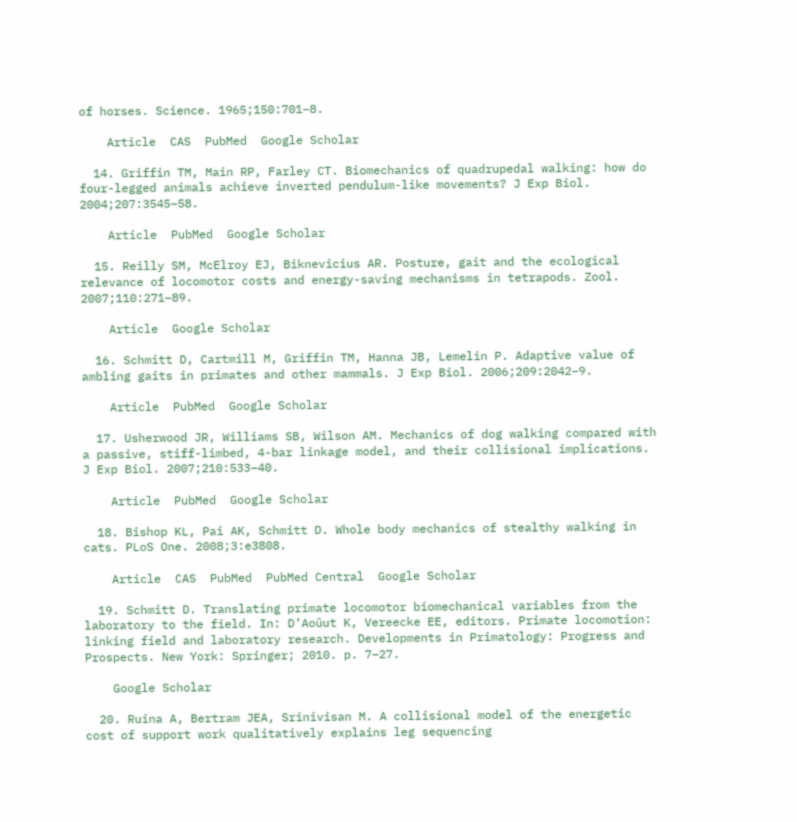of horses. Science. 1965;150:701–8.

    Article  CAS  PubMed  Google Scholar

  14. Griffin TM, Main RP, Farley CT. Biomechanics of quadrupedal walking: how do four-legged animals achieve inverted pendulum-like movements? J Exp Biol. 2004;207:3545–58.

    Article  PubMed  Google Scholar

  15. Reilly SM, McElroy EJ, Biknevicius AR. Posture, gait and the ecological relevance of locomotor costs and energy-saving mechanisms in tetrapods. Zool. 2007;110:271–89.

    Article  Google Scholar

  16. Schmitt D, Cartmill M, Griffin TM, Hanna JB, Lemelin P. Adaptive value of ambling gaits in primates and other mammals. J Exp Biol. 2006;209:2042–9.

    Article  PubMed  Google Scholar

  17. Usherwood JR, Williams SB, Wilson AM. Mechanics of dog walking compared with a passive, stiff-limbed, 4-bar linkage model, and their collisional implications. J Exp Biol. 2007;210:533–40.

    Article  PubMed  Google Scholar

  18. Bishop KL, Pai AK, Schmitt D. Whole body mechanics of stealthy walking in cats. PLoS One. 2008;3:e3808.

    Article  CAS  PubMed  PubMed Central  Google Scholar

  19. Schmitt D. Translating primate locomotor biomechanical variables from the laboratory to the field. In: D’Aoûut K, Vereecke EE, editors. Primate locomotion: linking field and laboratory research. Developments in Primatology: Progress and Prospects. New York: Springer; 2010. p. 7–27.

    Google Scholar

  20. Ruina A, Bertram JEA, Srinivisan M. A collisional model of the energetic cost of support work qualitatively explains leg sequencing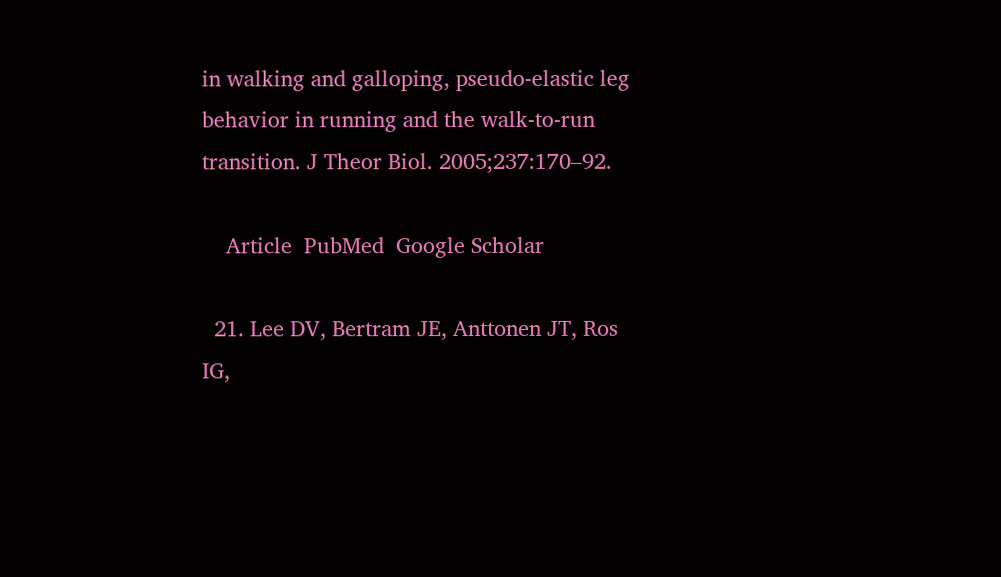in walking and galloping, pseudo-elastic leg behavior in running and the walk-to-run transition. J Theor Biol. 2005;237:170–92.

    Article  PubMed  Google Scholar

  21. Lee DV, Bertram JE, Anttonen JT, Ros IG,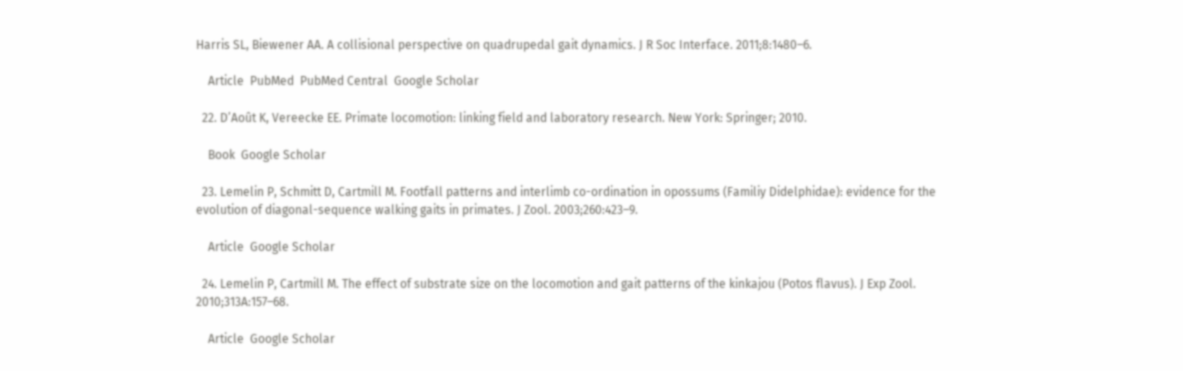Harris SL, Biewener AA. A collisional perspective on quadrupedal gait dynamics. J R Soc Interface. 2011;8:1480–6.

    Article  PubMed  PubMed Central  Google Scholar

  22. D’Août K, Vereecke EE. Primate locomotion: linking field and laboratory research. New York: Springer; 2010.

    Book  Google Scholar

  23. Lemelin P, Schmitt D, Cartmill M. Footfall patterns and interlimb co-ordination in opossums (Familiy Didelphidae): evidence for the evolution of diagonal-sequence walking gaits in primates. J Zool. 2003;260:423–9.

    Article  Google Scholar

  24. Lemelin P, Cartmill M. The effect of substrate size on the locomotion and gait patterns of the kinkajou (Potos flavus). J Exp Zool. 2010;313A:157–68.

    Article  Google Scholar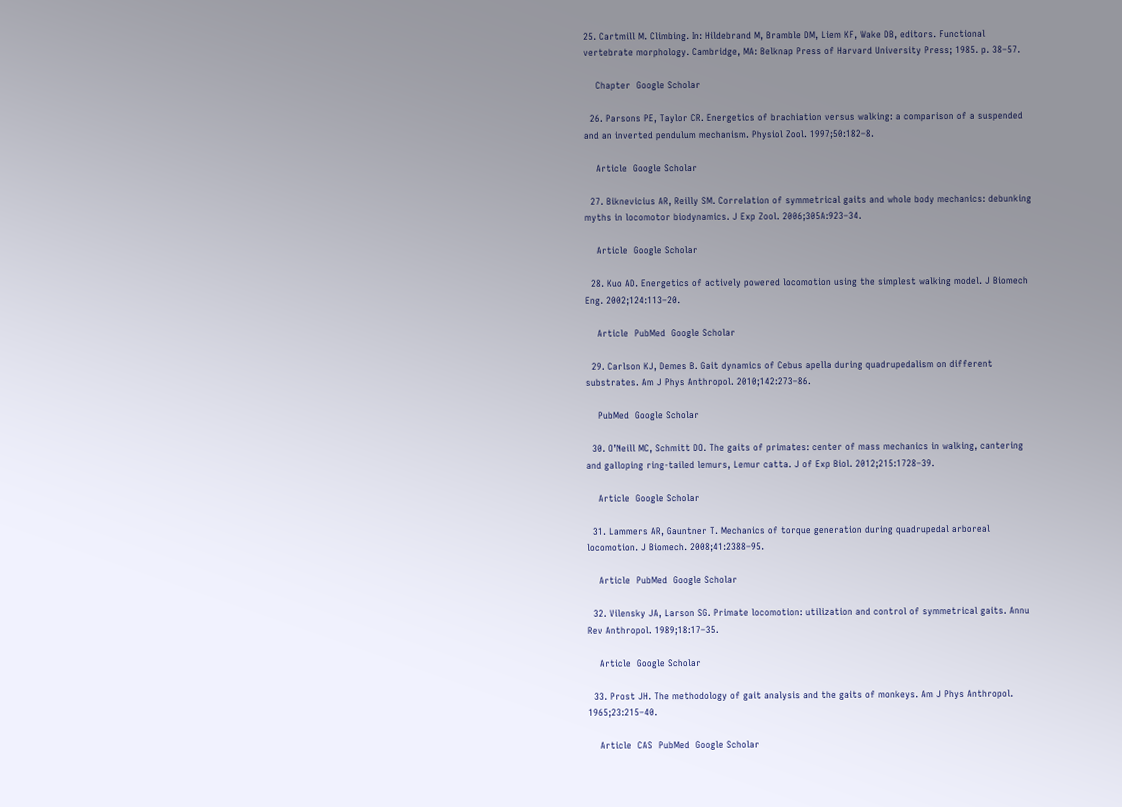25. Cartmill M. Climbing. In: Hildebrand M, Bramble DM, Liem KF, Wake DB, editors. Functional vertebrate morphology. Cambridge, MA: Belknap Press of Harvard University Press; 1985. p. 38–57.

    Chapter  Google Scholar

  26. Parsons PE, Taylor CR. Energetics of brachiation versus walking: a comparison of a suspended and an inverted pendulum mechanism. Physiol Zool. 1997;50:182–8.

    Article  Google Scholar

  27. Biknevicius AR, Reilly SM. Correlation of symmetrical gaits and whole body mechanics: debunking myths in locomotor biodynamics. J Exp Zool. 2006;305A:923–34.

    Article  Google Scholar

  28. Kuo AD. Energetics of actively powered locomotion using the simplest walking model. J Biomech Eng. 2002;124:113–20.

    Article  PubMed  Google Scholar

  29. Carlson KJ, Demes B. Gait dynamics of Cebus apella during quadrupedalism on different substrates. Am J Phys Anthropol. 2010;142:273–86.

    PubMed  Google Scholar

  30. O’Neill MC, Schmitt DO. The gaits of primates: center of mass mechanics in walking, cantering and galloping ring-tailed lemurs, Lemur catta. J of Exp Biol. 2012;215:1728–39.

    Article  Google Scholar

  31. Lammers AR, Gauntner T. Mechanics of torque generation during quadrupedal arboreal locomotion. J Biomech. 2008;41:2388–95.

    Article  PubMed  Google Scholar

  32. Vilensky JA, Larson SG. Primate locomotion: utilization and control of symmetrical gaits. Annu Rev Anthropol. 1989;18:17–35.

    Article  Google Scholar

  33. Prost JH. The methodology of gait analysis and the gaits of monkeys. Am J Phys Anthropol. 1965;23:215–40.

    Article  CAS  PubMed  Google Scholar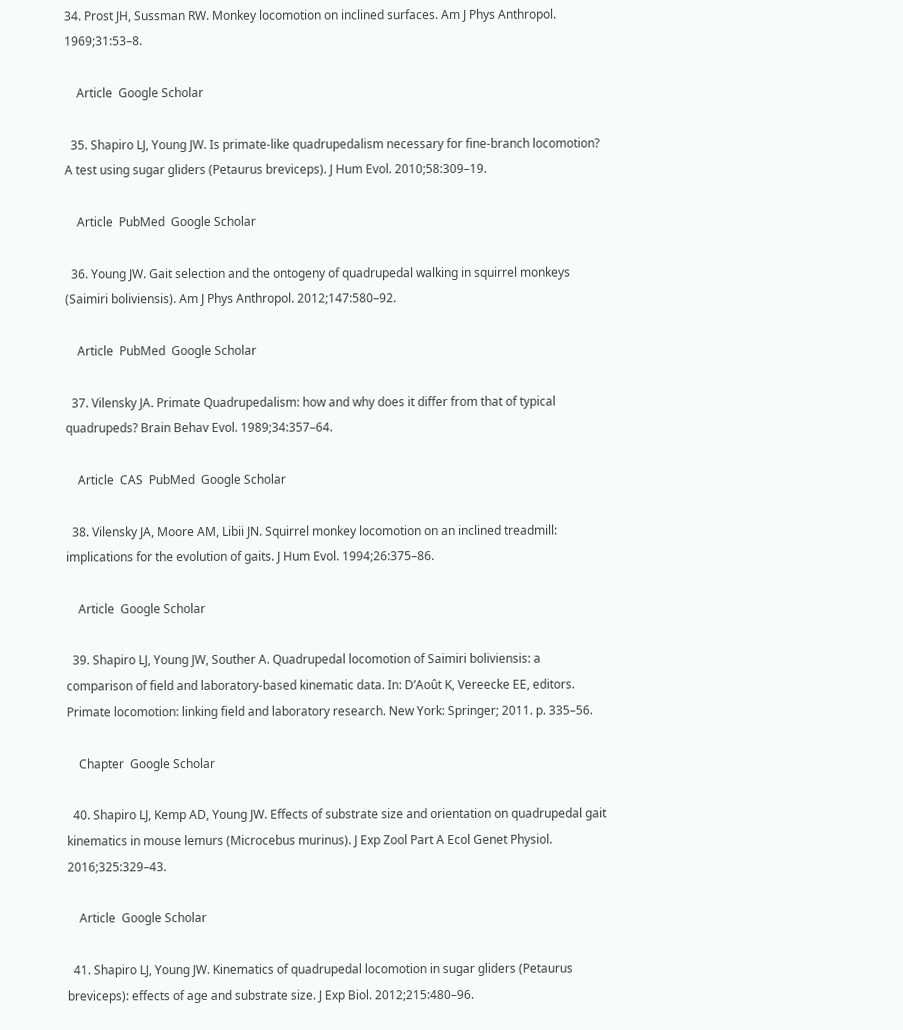34. Prost JH, Sussman RW. Monkey locomotion on inclined surfaces. Am J Phys Anthropol. 1969;31:53–8.

    Article  Google Scholar

  35. Shapiro LJ, Young JW. Is primate-like quadrupedalism necessary for fine-branch locomotion? A test using sugar gliders (Petaurus breviceps). J Hum Evol. 2010;58:309–19.

    Article  PubMed  Google Scholar

  36. Young JW. Gait selection and the ontogeny of quadrupedal walking in squirrel monkeys (Saimiri boliviensis). Am J Phys Anthropol. 2012;147:580–92.

    Article  PubMed  Google Scholar

  37. Vilensky JA. Primate Quadrupedalism: how and why does it differ from that of typical quadrupeds? Brain Behav Evol. 1989;34:357–64.

    Article  CAS  PubMed  Google Scholar

  38. Vilensky JA, Moore AM, Libii JN. Squirrel monkey locomotion on an inclined treadmill: implications for the evolution of gaits. J Hum Evol. 1994;26:375–86.

    Article  Google Scholar

  39. Shapiro LJ, Young JW, Souther A. Quadrupedal locomotion of Saimiri boliviensis: a comparison of field and laboratory-based kinematic data. In: D’Août K, Vereecke EE, editors. Primate locomotion: linking field and laboratory research. New York: Springer; 2011. p. 335–56.

    Chapter  Google Scholar

  40. Shapiro LJ, Kemp AD, Young JW. Effects of substrate size and orientation on quadrupedal gait kinematics in mouse lemurs (Microcebus murinus). J Exp Zool Part A Ecol Genet Physiol. 2016;325:329–43.

    Article  Google Scholar

  41. Shapiro LJ, Young JW. Kinematics of quadrupedal locomotion in sugar gliders (Petaurus breviceps): effects of age and substrate size. J Exp Biol. 2012;215:480–96.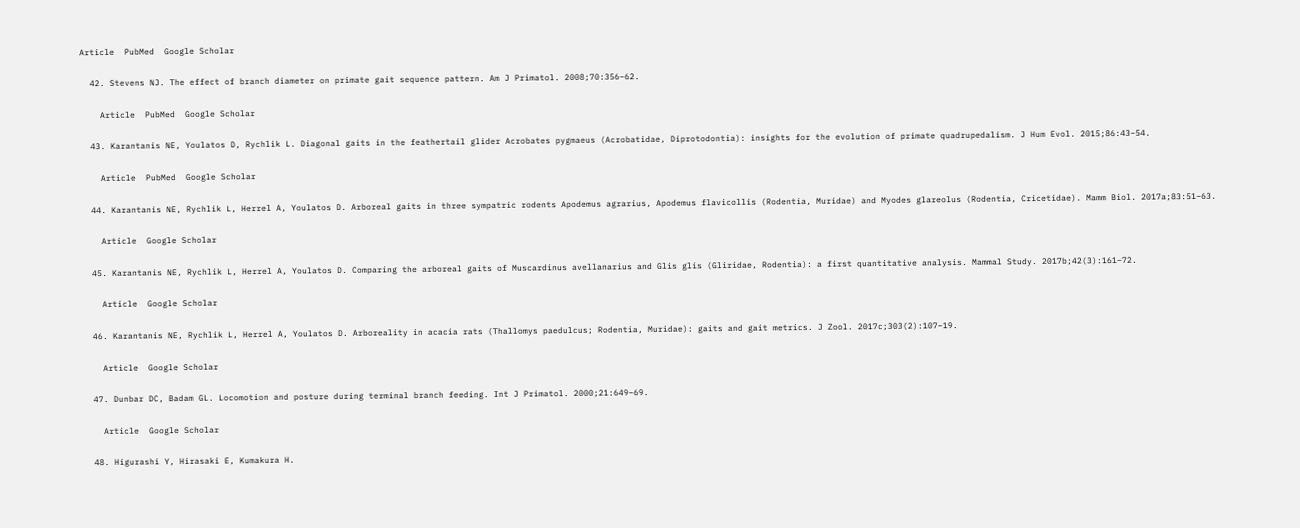Article  PubMed  Google Scholar

  42. Stevens NJ. The effect of branch diameter on primate gait sequence pattern. Am J Primatol. 2008;70:356–62.

    Article  PubMed  Google Scholar

  43. Karantanis NE, Youlatos D, Rychlik L. Diagonal gaits in the feathertail glider Acrobates pygmaeus (Acrobatidae, Diprotodontia): insights for the evolution of primate quadrupedalism. J Hum Evol. 2015;86:43–54.

    Article  PubMed  Google Scholar

  44. Karantanis NE, Rychlik L, Herrel A, Youlatos D. Arboreal gaits in three sympatric rodents Apodemus agrarius, Apodemus flavicollis (Rodentia, Muridae) and Myodes glareolus (Rodentia, Cricetidae). Mamm Biol. 2017a;83:51–63.

    Article  Google Scholar

  45. Karantanis NE, Rychlik L, Herrel A, Youlatos D. Comparing the arboreal gaits of Muscardinus avellanarius and Glis glis (Gliridae, Rodentia): a first quantitative analysis. Mammal Study. 2017b;42(3):161–72.

    Article  Google Scholar

  46. Karantanis NE, Rychlik L, Herrel A, Youlatos D. Arboreality in acacia rats (Thallomys paedulcus; Rodentia, Muridae): gaits and gait metrics. J Zool. 2017c;303(2):107–19.

    Article  Google Scholar

  47. Dunbar DC, Badam GL. Locomotion and posture during terminal branch feeding. Int J Primatol. 2000;21:649–69.

    Article  Google Scholar

  48. Higurashi Y, Hirasaki E, Kumakura H.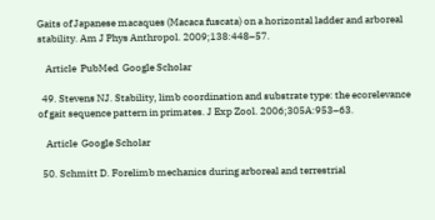Gaits of Japanese macaques (Macaca fuscata) on a horizontal ladder and arboreal stability. Am J Phys Anthropol. 2009;138:448–57.

    Article  PubMed  Google Scholar

  49. Stevens NJ. Stability, limb coordination and substrate type: the ecorelevance of gait sequence pattern in primates. J Exp Zool. 2006;305A:953–63.

    Article  Google Scholar

  50. Schmitt D. Forelimb mechanics during arboreal and terrestrial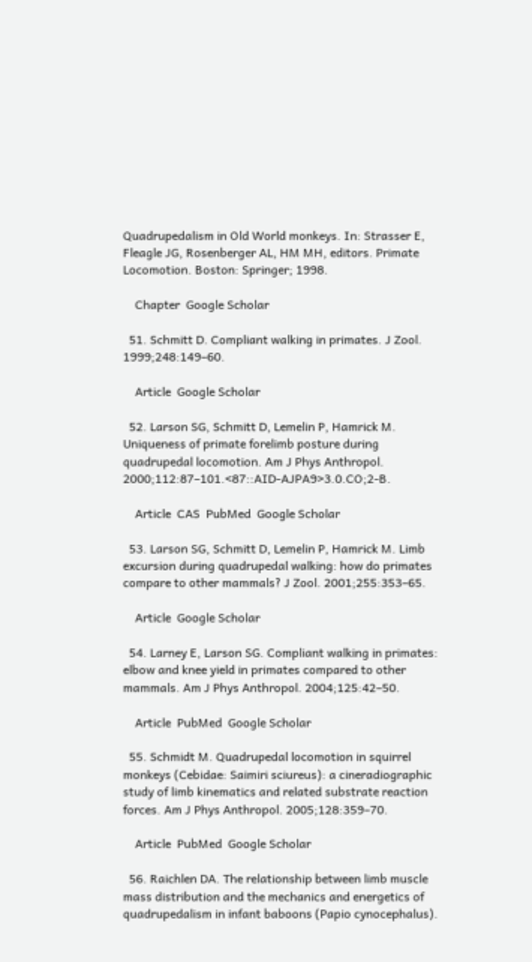Quadrupedalism in Old World monkeys. In: Strasser E, Fleagle JG, Rosenberger AL, HM MH, editors. Primate Locomotion. Boston: Springer; 1998.

    Chapter  Google Scholar

  51. Schmitt D. Compliant walking in primates. J Zool. 1999;248:149–60.

    Article  Google Scholar

  52. Larson SG, Schmitt D, Lemelin P, Hamrick M. Uniqueness of primate forelimb posture during quadrupedal locomotion. Am J Phys Anthropol. 2000;112:87–101.<87::AID-AJPA9>3.0.CO;2-B.

    Article  CAS  PubMed  Google Scholar

  53. Larson SG, Schmitt D, Lemelin P, Hamrick M. Limb excursion during quadrupedal walking: how do primates compare to other mammals? J Zool. 2001;255:353–65.

    Article  Google Scholar

  54. Larney E, Larson SG. Compliant walking in primates: elbow and knee yield in primates compared to other mammals. Am J Phys Anthropol. 2004;125:42–50.

    Article  PubMed  Google Scholar

  55. Schmidt M. Quadrupedal locomotion in squirrel monkeys (Cebidae: Saimiri sciureus): a cineradiographic study of limb kinematics and related substrate reaction forces. Am J Phys Anthropol. 2005;128:359–70.

    Article  PubMed  Google Scholar

  56. Raichlen DA. The relationship between limb muscle mass distribution and the mechanics and energetics of quadrupedalism in infant baboons (Papio cynocephalus).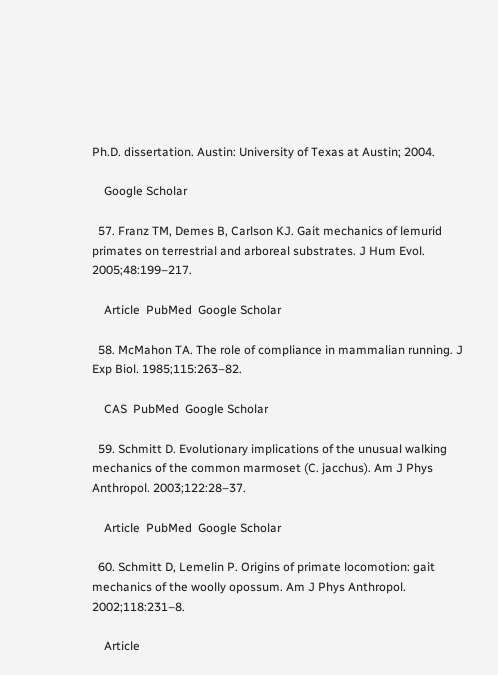Ph.D. dissertation. Austin: University of Texas at Austin; 2004.

    Google Scholar

  57. Franz TM, Demes B, Carlson KJ. Gait mechanics of lemurid primates on terrestrial and arboreal substrates. J Hum Evol. 2005;48:199–217.

    Article  PubMed  Google Scholar

  58. McMahon TA. The role of compliance in mammalian running. J Exp Biol. 1985;115:263–82.

    CAS  PubMed  Google Scholar

  59. Schmitt D. Evolutionary implications of the unusual walking mechanics of the common marmoset (C. jacchus). Am J Phys Anthropol. 2003;122:28–37.

    Article  PubMed  Google Scholar

  60. Schmitt D, Lemelin P. Origins of primate locomotion: gait mechanics of the woolly opossum. Am J Phys Anthropol. 2002;118:231–8.

    Article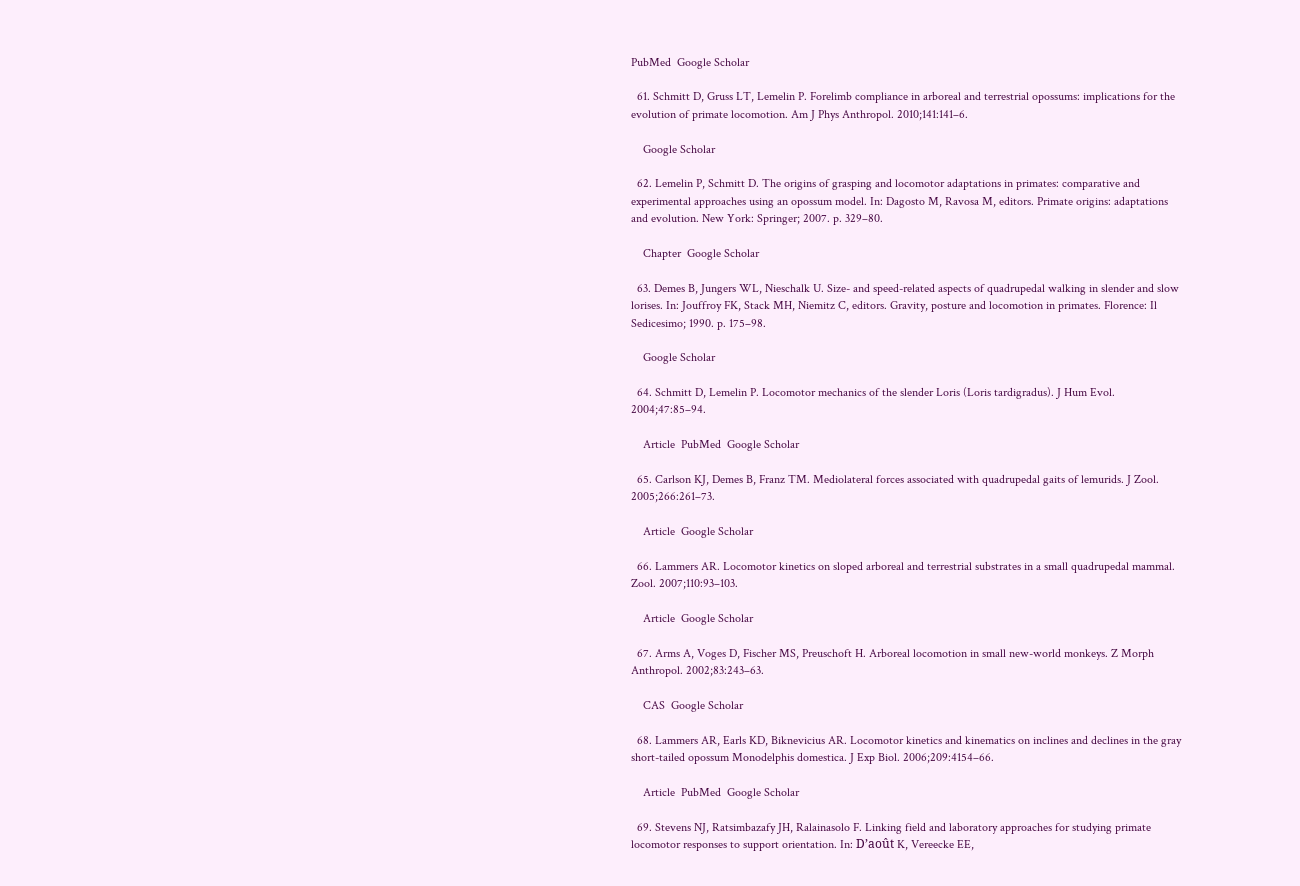PubMed  Google Scholar

  61. Schmitt D, Gruss LT, Lemelin P. Forelimb compliance in arboreal and terrestrial opossums: implications for the evolution of primate locomotion. Am J Phys Anthropol. 2010;141:141–6.

    Google Scholar

  62. Lemelin P, Schmitt D. The origins of grasping and locomotor adaptations in primates: comparative and experimental approaches using an opossum model. In: Dagosto M, Ravosa M, editors. Primate origins: adaptations and evolution. New York: Springer; 2007. p. 329–80.

    Chapter  Google Scholar

  63. Demes B, Jungers WL, Nieschalk U. Size- and speed-related aspects of quadrupedal walking in slender and slow lorises. In: Jouffroy FK, Stack MH, Niemitz C, editors. Gravity, posture and locomotion in primates. Florence: Il Sedicesimo; 1990. p. 175–98.

    Google Scholar

  64. Schmitt D, Lemelin P. Locomotor mechanics of the slender Loris (Loris tardigradus). J Hum Evol. 2004;47:85–94.

    Article  PubMed  Google Scholar

  65. Carlson KJ, Demes B, Franz TM. Mediolateral forces associated with quadrupedal gaits of lemurids. J Zool. 2005;266:261–73.

    Article  Google Scholar

  66. Lammers AR. Locomotor kinetics on sloped arboreal and terrestrial substrates in a small quadrupedal mammal. Zool. 2007;110:93–103.

    Article  Google Scholar

  67. Arms A, Voges D, Fischer MS, Preuschoft H. Arboreal locomotion in small new-world monkeys. Z Morph Anthropol. 2002;83:243–63.

    CAS  Google Scholar

  68. Lammers AR, Earls KD, Biknevicius AR. Locomotor kinetics and kinematics on inclines and declines in the gray short-tailed opossum Monodelphis domestica. J Exp Biol. 2006;209:4154–66.

    Article  PubMed  Google Scholar

  69. Stevens NJ, Ratsimbazafy JH, Ralainasolo F. Linking field and laboratory approaches for studying primate locomotor responses to support orientation. In: D’août K, Vereecke EE,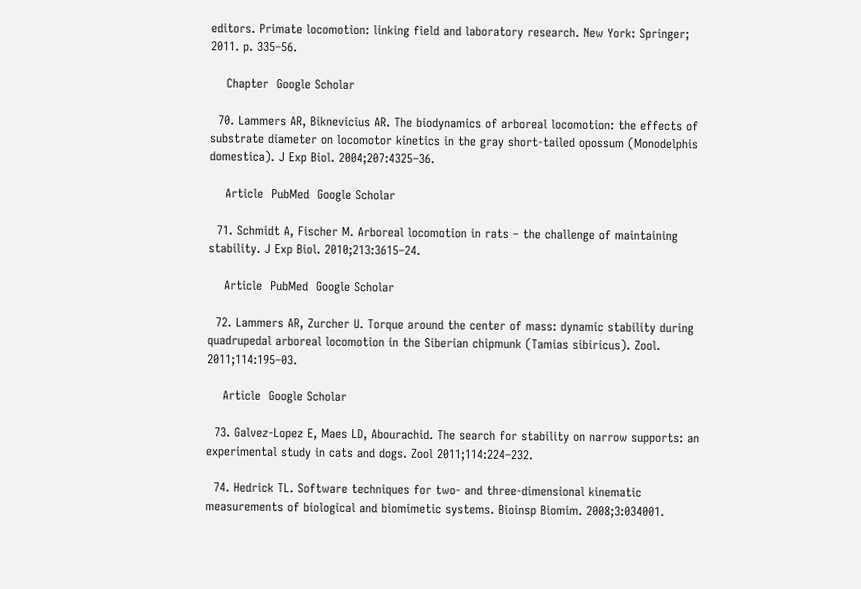editors. Primate locomotion: linking field and laboratory research. New York: Springer; 2011. p. 335–56.

    Chapter  Google Scholar

  70. Lammers AR, Biknevicius AR. The biodynamics of arboreal locomotion: the effects of substrate diameter on locomotor kinetics in the gray short-tailed opossum (Monodelphis domestica). J Exp Biol. 2004;207:4325–36.

    Article  PubMed  Google Scholar

  71. Schmidt A, Fischer M. Arboreal locomotion in rats – the challenge of maintaining stability. J Exp Biol. 2010;213:3615–24.

    Article  PubMed  Google Scholar

  72. Lammers AR, Zurcher U. Torque around the center of mass: dynamic stability during quadrupedal arboreal locomotion in the Siberian chipmunk (Tamias sibiricus). Zool. 2011;114:195–03.

    Article  Google Scholar

  73. Galvez-Lopez E, Maes LD, Abourachid. The search for stability on narrow supports: an experimental study in cats and dogs. Zool 2011;114:224–232.

  74. Hedrick TL. Software techniques for two- and three-dimensional kinematic measurements of biological and biomimetic systems. Bioinsp Biomim. 2008;3:034001.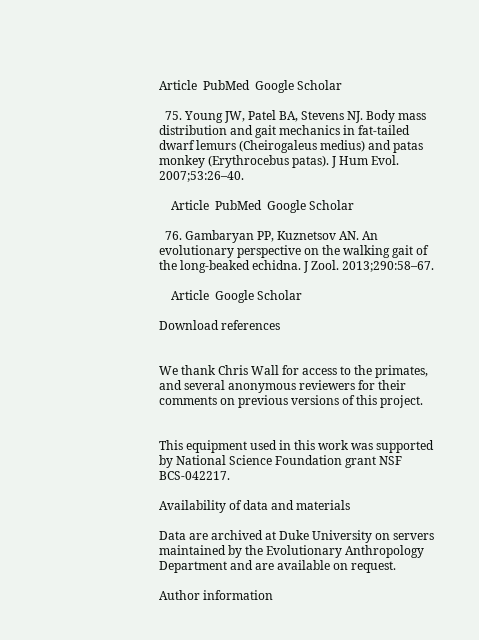Article  PubMed  Google Scholar

  75. Young JW, Patel BA, Stevens NJ. Body mass distribution and gait mechanics in fat-tailed dwarf lemurs (Cheirogaleus medius) and patas monkey (Erythrocebus patas). J Hum Evol. 2007;53:26–40.

    Article  PubMed  Google Scholar

  76. Gambaryan PP, Kuznetsov AN. An evolutionary perspective on the walking gait of the long-beaked echidna. J Zool. 2013;290:58–67.

    Article  Google Scholar

Download references


We thank Chris Wall for access to the primates, and several anonymous reviewers for their comments on previous versions of this project.


This equipment used in this work was supported by National Science Foundation grant NSF BCS-042217.

Availability of data and materials

Data are archived at Duke University on servers maintained by the Evolutionary Anthropology Department and are available on request.

Author information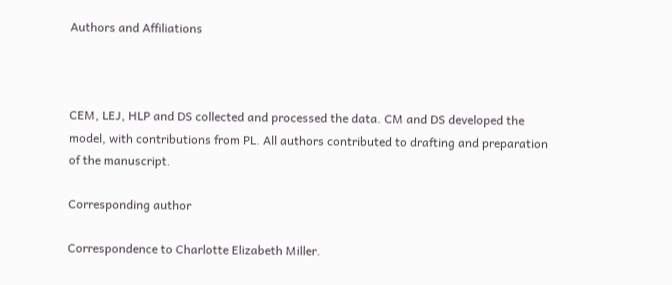Authors and Affiliations



CEM, LEJ, HLP and DS collected and processed the data. CM and DS developed the model, with contributions from PL. All authors contributed to drafting and preparation of the manuscript.

Corresponding author

Correspondence to Charlotte Elizabeth Miller.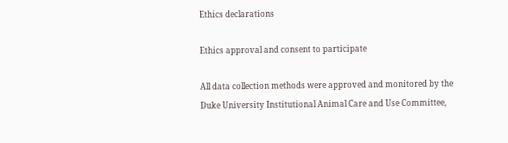Ethics declarations

Ethics approval and consent to participate

All data collection methods were approved and monitored by the Duke University Institutional Animal Care and Use Committee,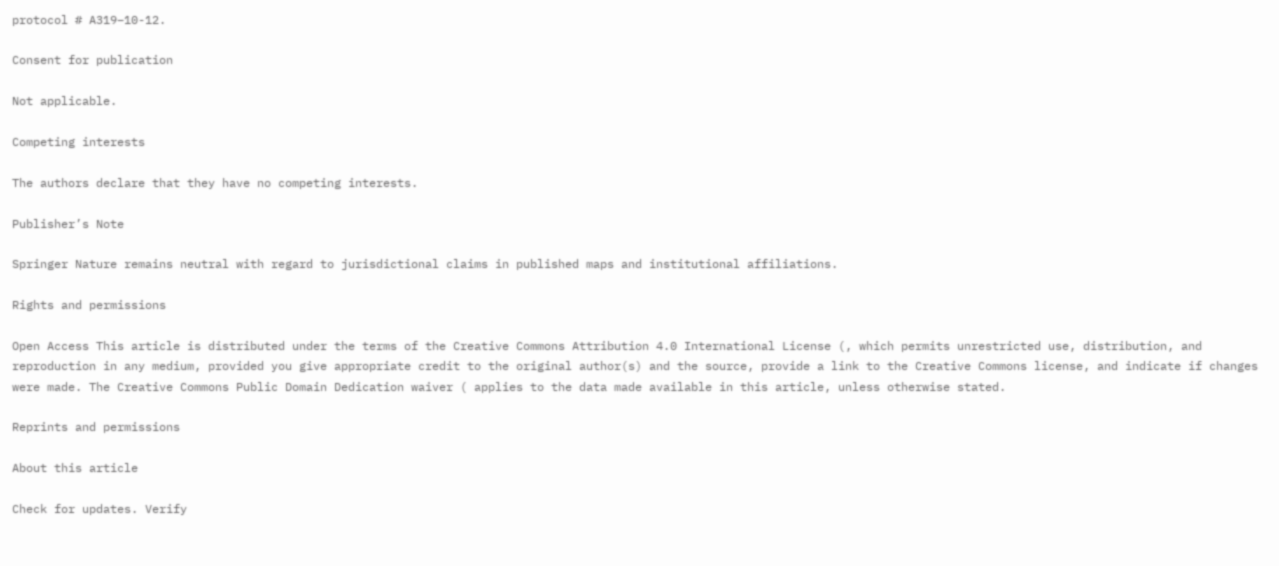protocol # A319–10-12.

Consent for publication

Not applicable.

Competing interests

The authors declare that they have no competing interests.

Publisher’s Note

Springer Nature remains neutral with regard to jurisdictional claims in published maps and institutional affiliations.

Rights and permissions

Open Access This article is distributed under the terms of the Creative Commons Attribution 4.0 International License (, which permits unrestricted use, distribution, and reproduction in any medium, provided you give appropriate credit to the original author(s) and the source, provide a link to the Creative Commons license, and indicate if changes were made. The Creative Commons Public Domain Dedication waiver ( applies to the data made available in this article, unless otherwise stated.

Reprints and permissions

About this article

Check for updates. Verify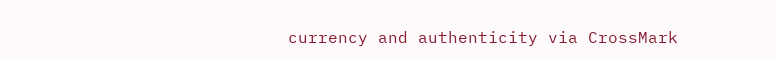currency and authenticity via CrossMark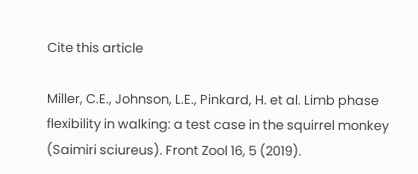Cite this article

Miller, C.E., Johnson, L.E., Pinkard, H. et al. Limb phase flexibility in walking: a test case in the squirrel monkey (Saimiri sciureus). Front Zool 16, 5 (2019).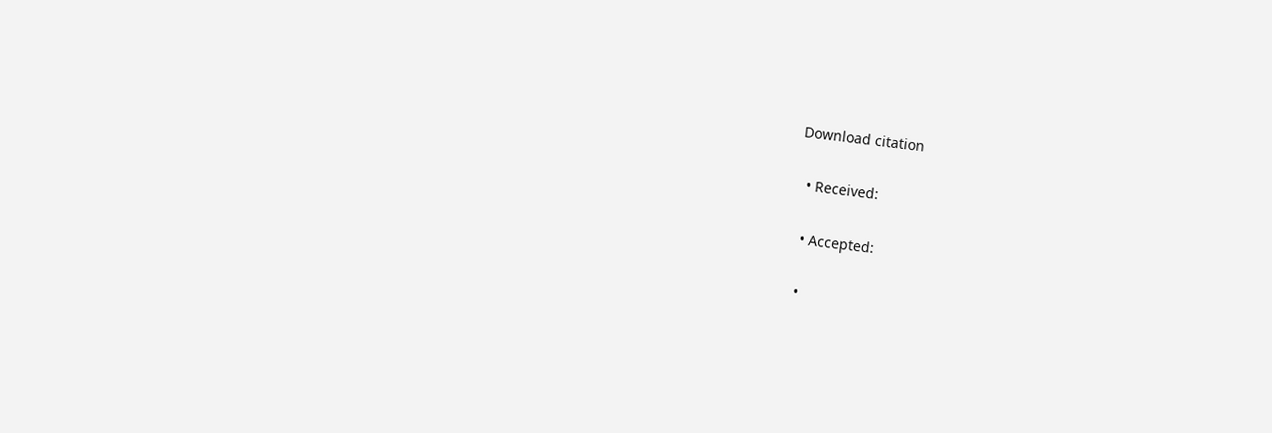Download citation

  • Received:

  • Accepted:

  •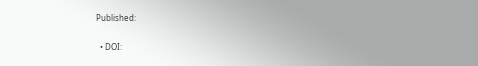Published:

  • DOI: